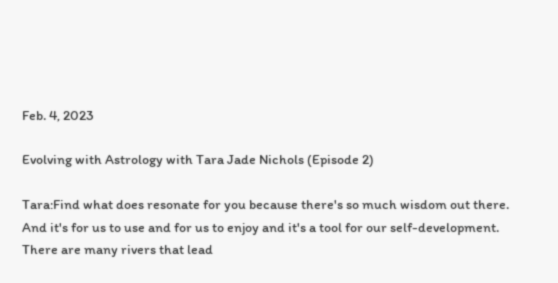Feb. 4, 2023

Evolving with Astrology with Tara Jade Nichols (Episode 2)

Tara:Find what does resonate for you because there's so much wisdom out there.  And it's for us to use and for us to enjoy and it's a tool for our self-development.  There are many rivers that lead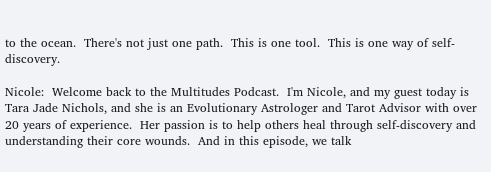to the ocean.  There's not just one path.  This is one tool.  This is one way of self-discovery.

Nicole:  Welcome back to the Multitudes Podcast.  I'm Nicole, and my guest today is Tara Jade Nichols, and she is an Evolutionary Astrologer and Tarot Advisor with over 20 years of experience.  Her passion is to help others heal through self-discovery and understanding their core wounds.  And in this episode, we talk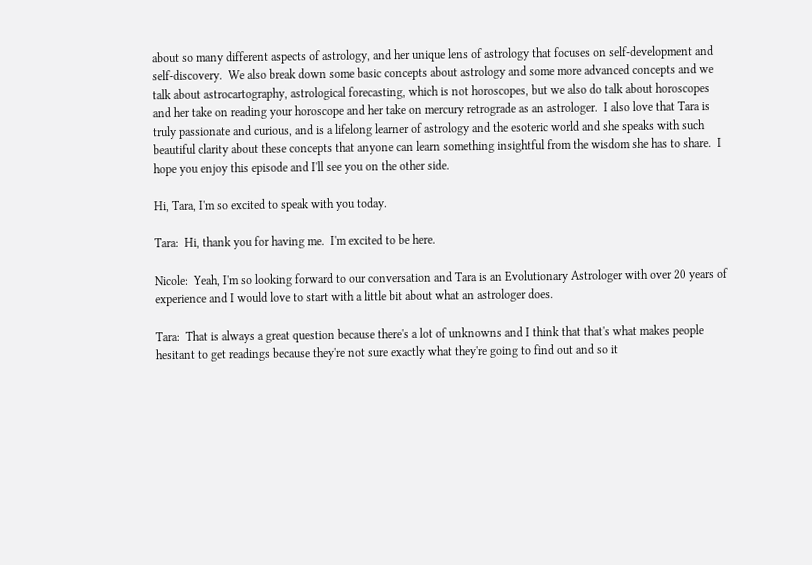about so many different aspects of astrology, and her unique lens of astrology that focuses on self-development and self-discovery.  We also break down some basic concepts about astrology and some more advanced concepts and we talk about astrocartography, astrological forecasting, which is not horoscopes, but we also do talk about horoscopes and her take on reading your horoscope and her take on mercury retrograde as an astrologer.  I also love that Tara is truly passionate and curious, and is a lifelong learner of astrology and the esoteric world and she speaks with such beautiful clarity about these concepts that anyone can learn something insightful from the wisdom she has to share.  I hope you enjoy this episode and I'll see you on the other side.

Hi, Tara, I'm so excited to speak with you today.

Tara:  Hi, thank you for having me.  I'm excited to be here.

Nicole:  Yeah, I'm so looking forward to our conversation and Tara is an Evolutionary Astrologer with over 20 years of experience and I would love to start with a little bit about what an astrologer does.

Tara:  That is always a great question because there's a lot of unknowns and I think that that's what makes people hesitant to get readings because they're not sure exactly what they're going to find out and so it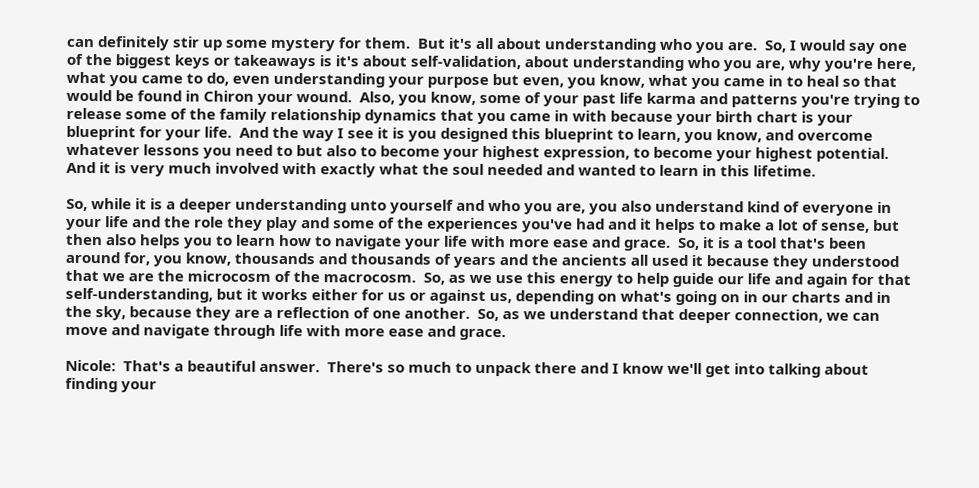can definitely stir up some mystery for them.  But it's all about understanding who you are.  So, I would say one of the biggest keys or takeaways is it's about self-validation, about understanding who you are, why you're here, what you came to do, even understanding your purpose but even, you know, what you came in to heal so that would be found in Chiron your wound.  Also, you know, some of your past life karma and patterns you're trying to release some of the family relationship dynamics that you came in with because your birth chart is your blueprint for your life.  And the way I see it is you designed this blueprint to learn, you know, and overcome whatever lessons you need to but also to become your highest expression, to become your highest potential.  And it is very much involved with exactly what the soul needed and wanted to learn in this lifetime.

So, while it is a deeper understanding unto yourself and who you are, you also understand kind of everyone in your life and the role they play and some of the experiences you've had and it helps to make a lot of sense, but then also helps you to learn how to navigate your life with more ease and grace.  So, it is a tool that's been around for, you know, thousands and thousands of years and the ancients all used it because they understood that we are the microcosm of the macrocosm.  So, as we use this energy to help guide our life and again for that self-understanding, but it works either for us or against us, depending on what's going on in our charts and in the sky, because they are a reflection of one another.  So, as we understand that deeper connection, we can move and navigate through life with more ease and grace.

Nicole:  That's a beautiful answer.  There's so much to unpack there and I know we'll get into talking about finding your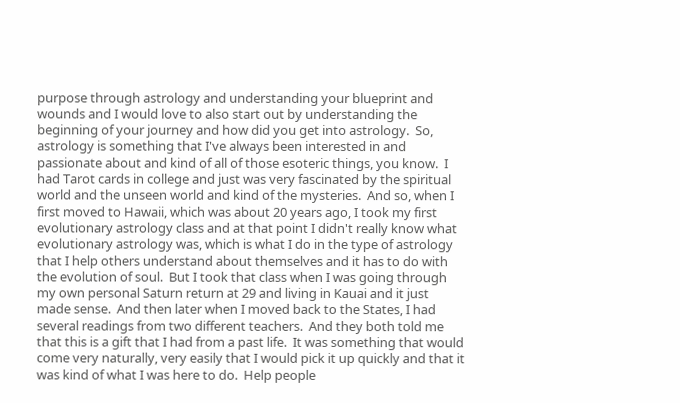purpose through astrology and understanding your blueprint and wounds and I would love to also start out by understanding the beginning of your journey and how did you get into astrology.  So, astrology is something that I've always been interested in and passionate about and kind of all of those esoteric things, you know.  I had Tarot cards in college and just was very fascinated by the spiritual world and the unseen world and kind of the mysteries.  And so, when I first moved to Hawaii, which was about 20 years ago, I took my first evolutionary astrology class and at that point I didn't really know what evolutionary astrology was, which is what I do in the type of astrology that I help others understand about themselves and it has to do with the evolution of soul.  But I took that class when I was going through my own personal Saturn return at 29 and living in Kauai and it just made sense.  And then later when I moved back to the States, I had several readings from two different teachers.  And they both told me that this is a gift that I had from a past life.  It was something that would come very naturally, very easily that I would pick it up quickly and that it was kind of what I was here to do.  Help people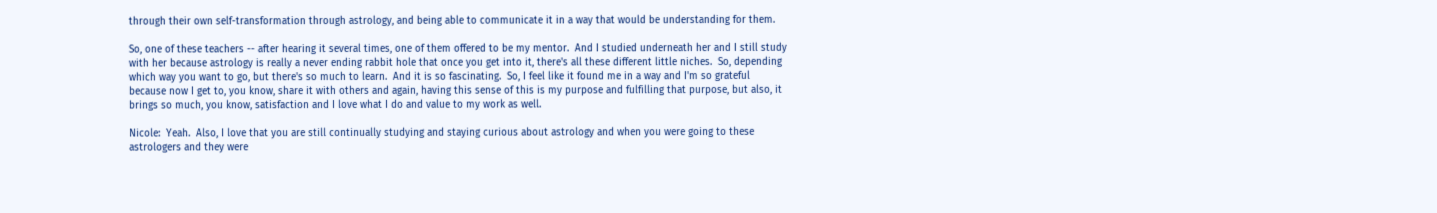through their own self-transformation through astrology, and being able to communicate it in a way that would be understanding for them.

So, one of these teachers -- after hearing it several times, one of them offered to be my mentor.  And I studied underneath her and I still study with her because astrology is really a never ending rabbit hole that once you get into it, there's all these different little niches.  So, depending which way you want to go, but there's so much to learn.  And it is so fascinating.  So, I feel like it found me in a way and I'm so grateful because now I get to, you know, share it with others and again, having this sense of this is my purpose and fulfilling that purpose, but also, it brings so much, you know, satisfaction and I love what I do and value to my work as well.

Nicole:  Yeah.  Also, I love that you are still continually studying and staying curious about astrology and when you were going to these astrologers and they were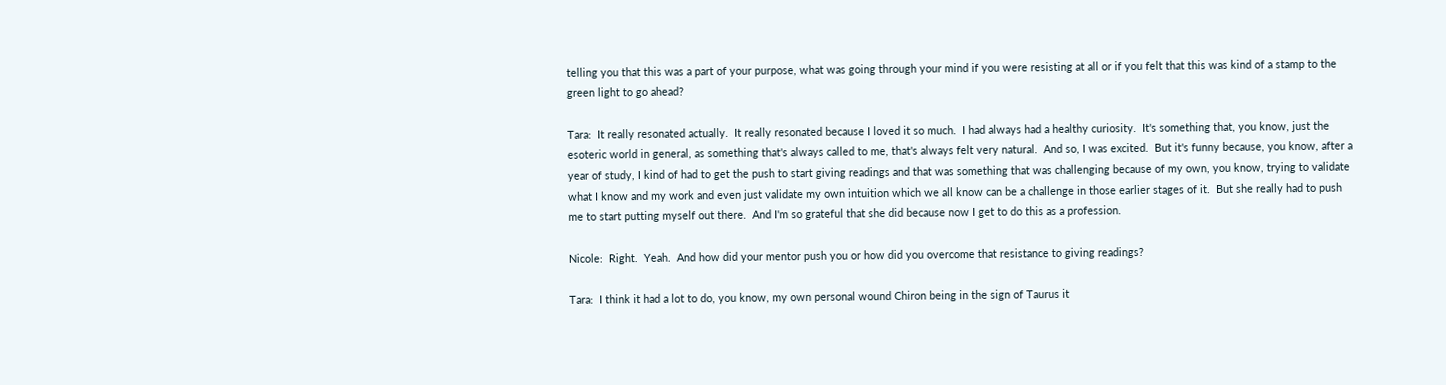telling you that this was a part of your purpose, what was going through your mind if you were resisting at all or if you felt that this was kind of a stamp to the green light to go ahead?

Tara:  It really resonated actually.  It really resonated because I loved it so much.  I had always had a healthy curiosity.  It's something that, you know, just the esoteric world in general, as something that's always called to me, that's always felt very natural.  And so, I was excited.  But it's funny because, you know, after a year of study, I kind of had to get the push to start giving readings and that was something that was challenging because of my own, you know, trying to validate what I know and my work and even just validate my own intuition which we all know can be a challenge in those earlier stages of it.  But she really had to push me to start putting myself out there.  And I'm so grateful that she did because now I get to do this as a profession.

Nicole:  Right.  Yeah.  And how did your mentor push you or how did you overcome that resistance to giving readings?

Tara:  I think it had a lot to do, you know, my own personal wound Chiron being in the sign of Taurus it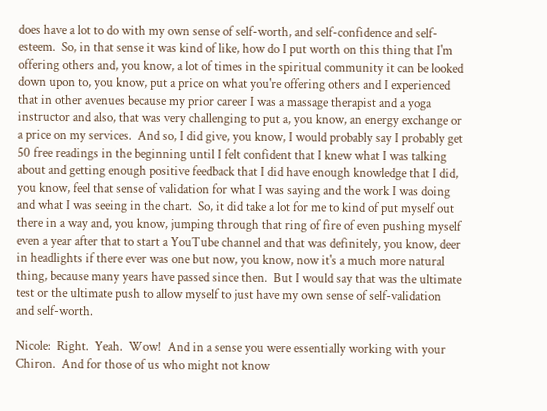does have a lot to do with my own sense of self-worth, and self-confidence and self-esteem.  So, in that sense it was kind of like, how do I put worth on this thing that I'm offering others and, you know, a lot of times in the spiritual community it can be looked down upon to, you know, put a price on what you're offering others and I experienced that in other avenues because my prior career I was a massage therapist and a yoga instructor and also, that was very challenging to put a, you know, an energy exchange or a price on my services.  And so, I did give, you know, I would probably say I probably get 50 free readings in the beginning until I felt confident that I knew what I was talking about and getting enough positive feedback that I did have enough knowledge that I did, you know, feel that sense of validation for what I was saying and the work I was doing and what I was seeing in the chart.  So, it did take a lot for me to kind of put myself out there in a way and, you know, jumping through that ring of fire of even pushing myself even a year after that to start a YouTube channel and that was definitely, you know, deer in headlights if there ever was one but now, you know, now it's a much more natural thing, because many years have passed since then.  But I would say that was the ultimate test or the ultimate push to allow myself to just have my own sense of self-validation and self-worth.

Nicole:  Right.  Yeah.  Wow!  And in a sense you were essentially working with your Chiron.  And for those of us who might not know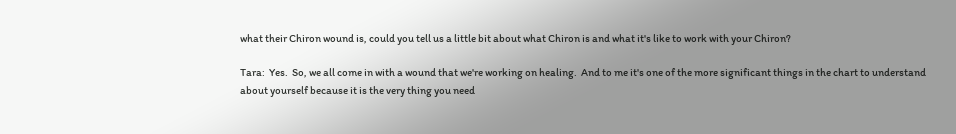what their Chiron wound is, could you tell us a little bit about what Chiron is and what it's like to work with your Chiron?

Tara:  Yes.  So, we all come in with a wound that we're working on healing.  And to me it's one of the more significant things in the chart to understand about yourself because it is the very thing you need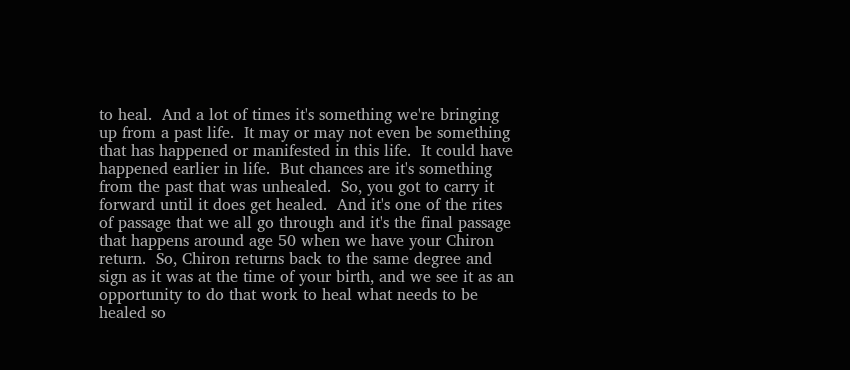to heal.  And a lot of times it's something we're bringing up from a past life.  It may or may not even be something that has happened or manifested in this life.  It could have happened earlier in life.  But chances are it's something from the past that was unhealed.  So, you got to carry it forward until it does get healed.  And it's one of the rites of passage that we all go through and it's the final passage that happens around age 50 when we have your Chiron return.  So, Chiron returns back to the same degree and sign as it was at the time of your birth, and we see it as an opportunity to do that work to heal what needs to be healed so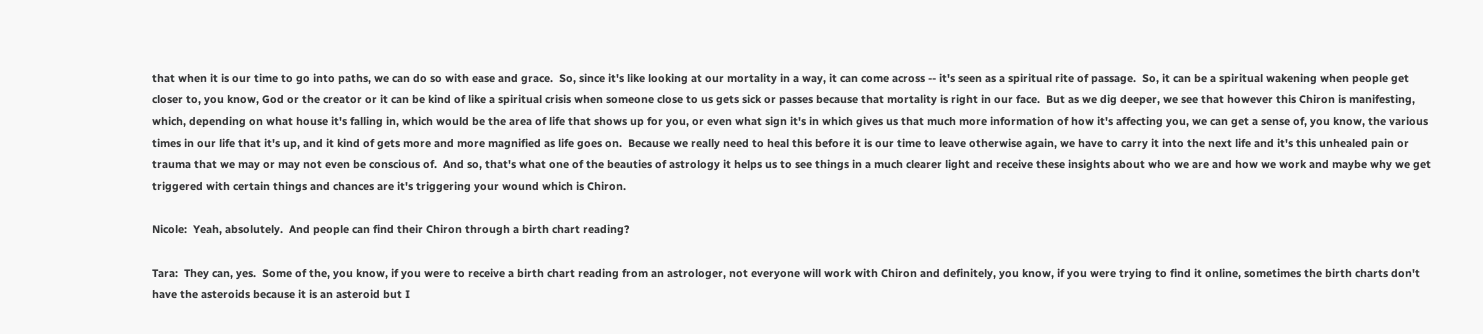that when it is our time to go into paths, we can do so with ease and grace.  So, since it's like looking at our mortality in a way, it can come across -- it's seen as a spiritual rite of passage.  So, it can be a spiritual wakening when people get closer to, you know, God or the creator or it can be kind of like a spiritual crisis when someone close to us gets sick or passes because that mortality is right in our face.  But as we dig deeper, we see that however this Chiron is manifesting, which, depending on what house it's falling in, which would be the area of life that shows up for you, or even what sign it's in which gives us that much more information of how it's affecting you, we can get a sense of, you know, the various times in our life that it's up, and it kind of gets more and more magnified as life goes on.  Because we really need to heal this before it is our time to leave otherwise again, we have to carry it into the next life and it's this unhealed pain or trauma that we may or may not even be conscious of.  And so, that's what one of the beauties of astrology it helps us to see things in a much clearer light and receive these insights about who we are and how we work and maybe why we get triggered with certain things and chances are it's triggering your wound which is Chiron.

Nicole:  Yeah, absolutely.  And people can find their Chiron through a birth chart reading?

Tara:  They can, yes.  Some of the, you know, if you were to receive a birth chart reading from an astrologer, not everyone will work with Chiron and definitely, you know, if you were trying to find it online, sometimes the birth charts don't have the asteroids because it is an asteroid but I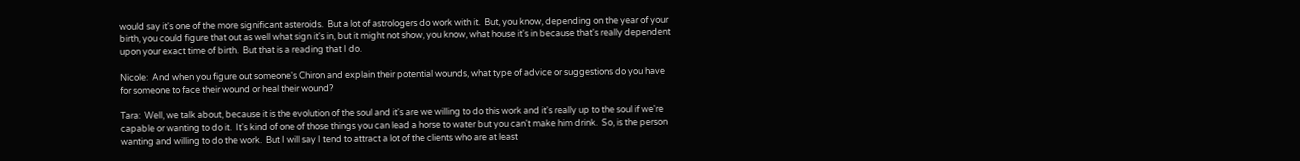would say it's one of the more significant asteroids.  But a lot of astrologers do work with it.  But, you know, depending on the year of your birth, you could figure that out as well what sign it's in, but it might not show, you know, what house it's in because that's really dependent upon your exact time of birth.  But that is a reading that I do.

Nicole:  And when you figure out someone's Chiron and explain their potential wounds, what type of advice or suggestions do you have for someone to face their wound or heal their wound?

Tara:  Well, we talk about, because it is the evolution of the soul and it's are we willing to do this work and it's really up to the soul if we're capable or wanting to do it.  It's kind of one of those things you can lead a horse to water but you can't make him drink.  So, is the person wanting and willing to do the work.  But I will say I tend to attract a lot of the clients who are at least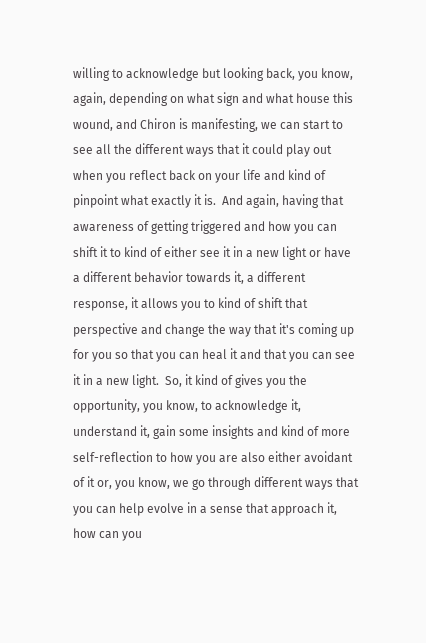willing to acknowledge but looking back, you know, again, depending on what sign and what house this wound, and Chiron is manifesting, we can start to see all the different ways that it could play out when you reflect back on your life and kind of pinpoint what exactly it is.  And again, having that awareness of getting triggered and how you can shift it to kind of either see it in a new light or have a different behavior towards it, a different response, it allows you to kind of shift that perspective and change the way that it's coming up for you so that you can heal it and that you can see it in a new light.  So, it kind of gives you the opportunity, you know, to acknowledge it, understand it, gain some insights and kind of more self-reflection to how you are also either avoidant of it or, you know, we go through different ways that you can help evolve in a sense that approach it, how can you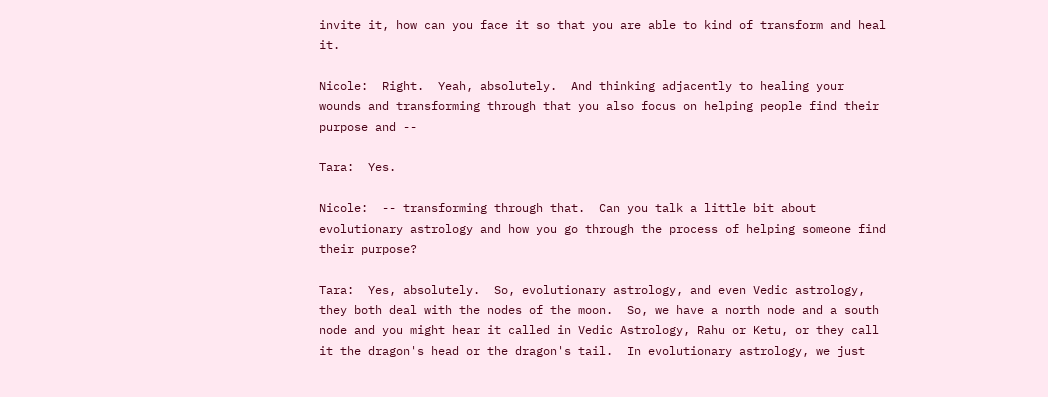invite it, how can you face it so that you are able to kind of transform and heal it.

Nicole:  Right.  Yeah, absolutely.  And thinking adjacently to healing your wounds and transforming through that you also focus on helping people find their purpose and --

Tara:  Yes.

Nicole:  -- transforming through that.  Can you talk a little bit about evolutionary astrology and how you go through the process of helping someone find their purpose?

Tara:  Yes, absolutely.  So, evolutionary astrology, and even Vedic astrology, they both deal with the nodes of the moon.  So, we have a north node and a south node and you might hear it called in Vedic Astrology, Rahu or Ketu, or they call it the dragon's head or the dragon's tail.  In evolutionary astrology, we just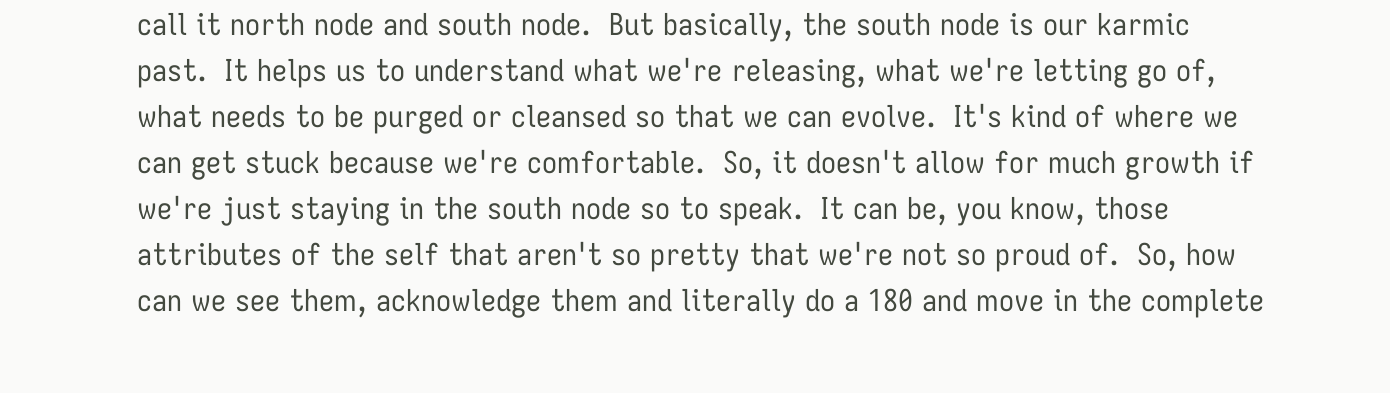call it north node and south node.  But basically, the south node is our karmic past.  It helps us to understand what we're releasing, what we're letting go of, what needs to be purged or cleansed so that we can evolve.  It's kind of where we can get stuck because we're comfortable.  So, it doesn't allow for much growth if we're just staying in the south node so to speak.  It can be, you know, those attributes of the self that aren't so pretty that we're not so proud of.  So, how can we see them, acknowledge them and literally do a 180 and move in the complete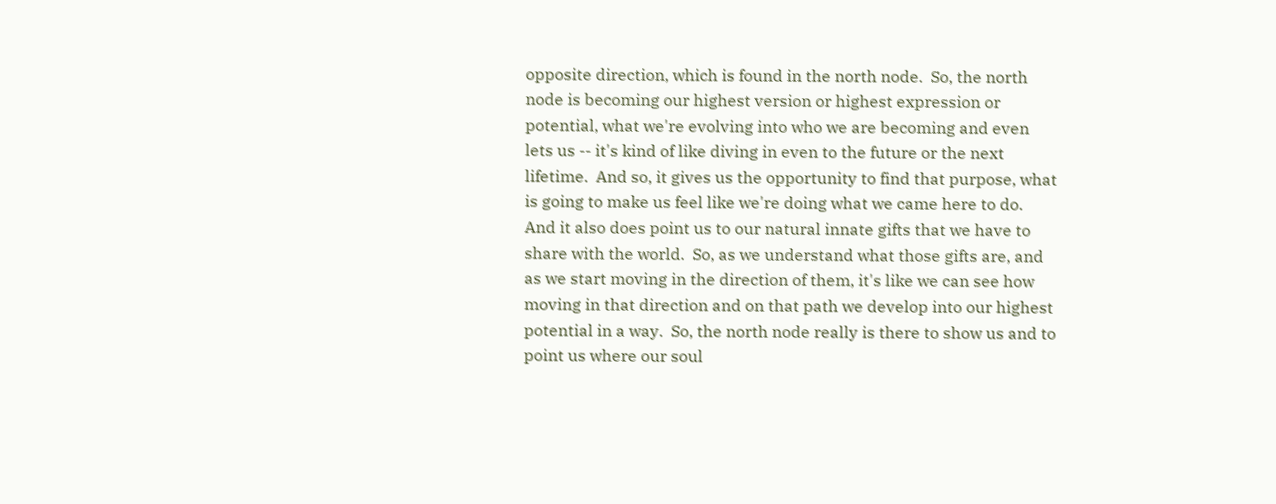opposite direction, which is found in the north node.  So, the north node is becoming our highest version or highest expression or potential, what we're evolving into who we are becoming and even lets us -- it's kind of like diving in even to the future or the next lifetime.  And so, it gives us the opportunity to find that purpose, what is going to make us feel like we're doing what we came here to do.  And it also does point us to our natural innate gifts that we have to share with the world.  So, as we understand what those gifts are, and as we start moving in the direction of them, it's like we can see how moving in that direction and on that path we develop into our highest potential in a way.  So, the north node really is there to show us and to point us where our soul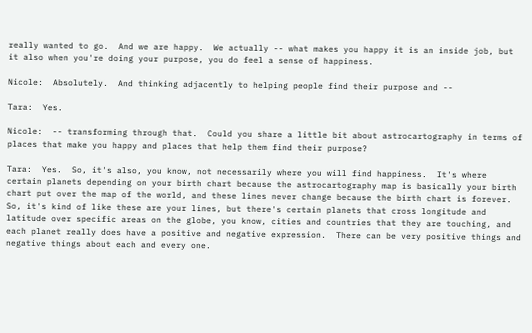really wanted to go.  And we are happy.  We actually -- what makes you happy it is an inside job, but it also when you're doing your purpose, you do feel a sense of happiness.

Nicole:  Absolutely.  And thinking adjacently to helping people find their purpose and --

Tara:  Yes.

Nicole:  -- transforming through that.  Could you share a little bit about astrocartography in terms of places that make you happy and places that help them find their purpose?

Tara:  Yes.  So, it's also, you know, not necessarily where you will find happiness.  It's where certain planets depending on your birth chart because the astrocartography map is basically your birth chart put over the map of the world, and these lines never change because the birth chart is forever.  So, it's kind of like these are your lines, but there's certain planets that cross longitude and latitude over specific areas on the globe, you know, cities and countries that they are touching, and each planet really does have a positive and negative expression.  There can be very positive things and negative things about each and every one.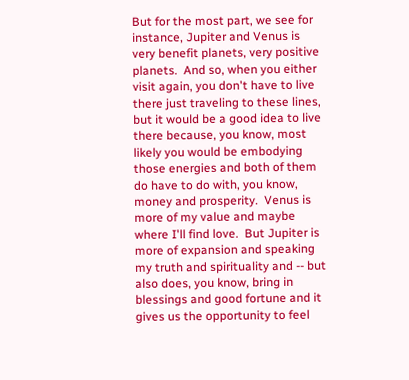But for the most part, we see for instance, Jupiter and Venus is very benefit planets, very positive planets.  And so, when you either visit again, you don't have to live there just traveling to these lines, but it would be a good idea to live there because, you know, most likely you would be embodying those energies and both of them do have to do with, you know, money and prosperity.  Venus is more of my value and maybe where I'll find love.  But Jupiter is more of expansion and speaking my truth and spirituality and -- but also does, you know, bring in blessings and good fortune and it gives us the opportunity to feel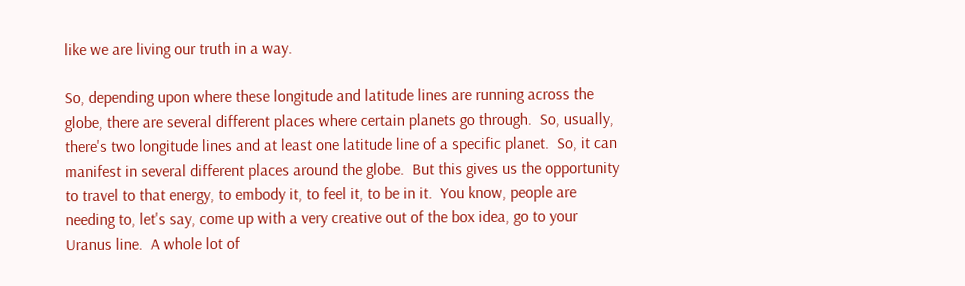like we are living our truth in a way.

So, depending upon where these longitude and latitude lines are running across the globe, there are several different places where certain planets go through.  So, usually, there's two longitude lines and at least one latitude line of a specific planet.  So, it can manifest in several different places around the globe.  But this gives us the opportunity to travel to that energy, to embody it, to feel it, to be in it.  You know, people are needing to, let's say, come up with a very creative out of the box idea, go to your Uranus line.  A whole lot of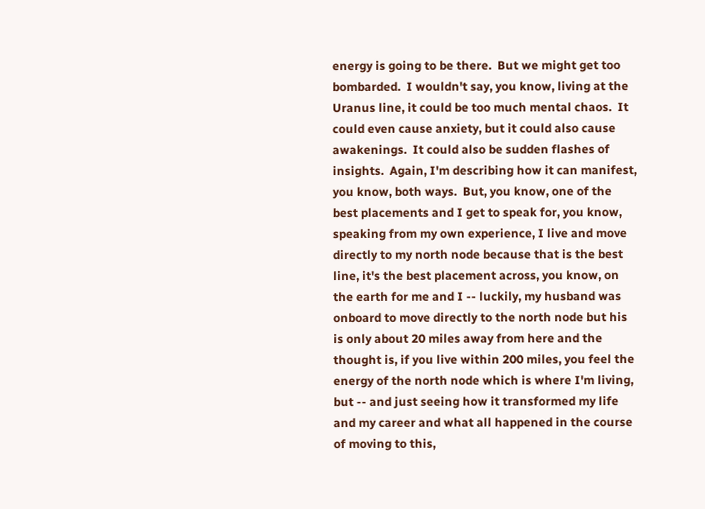energy is going to be there.  But we might get too bombarded.  I wouldn't say, you know, living at the Uranus line, it could be too much mental chaos.  It could even cause anxiety, but it could also cause awakenings.  It could also be sudden flashes of insights.  Again, I'm describing how it can manifest, you know, both ways.  But, you know, one of the best placements and I get to speak for, you know, speaking from my own experience, I live and move directly to my north node because that is the best line, it's the best placement across, you know, on the earth for me and I -- luckily, my husband was onboard to move directly to the north node but his is only about 20 miles away from here and the thought is, if you live within 200 miles, you feel the energy of the north node which is where I'm living, but -- and just seeing how it transformed my life and my career and what all happened in the course of moving to this,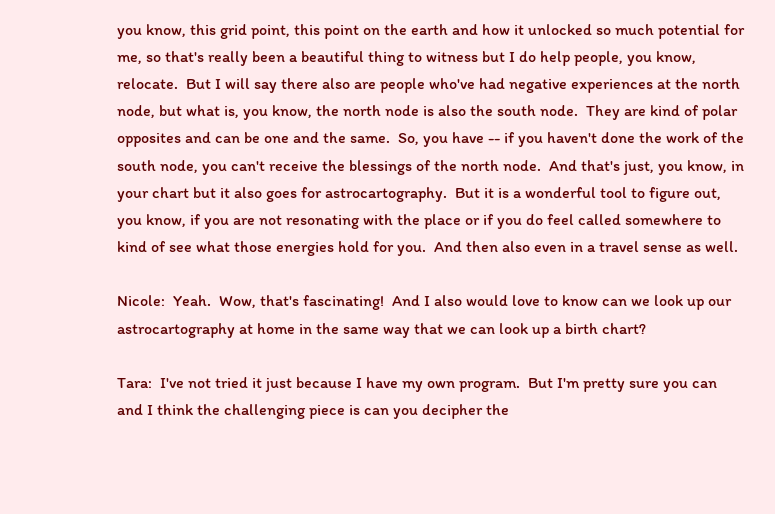you know, this grid point, this point on the earth and how it unlocked so much potential for me, so that's really been a beautiful thing to witness but I do help people, you know, relocate.  But I will say there also are people who've had negative experiences at the north node, but what is, you know, the north node is also the south node.  They are kind of polar opposites and can be one and the same.  So, you have -- if you haven't done the work of the south node, you can't receive the blessings of the north node.  And that's just, you know, in your chart but it also goes for astrocartography.  But it is a wonderful tool to figure out, you know, if you are not resonating with the place or if you do feel called somewhere to kind of see what those energies hold for you.  And then also even in a travel sense as well.

Nicole:  Yeah.  Wow, that's fascinating!  And I also would love to know can we look up our astrocartography at home in the same way that we can look up a birth chart?

Tara:  I've not tried it just because I have my own program.  But I'm pretty sure you can and I think the challenging piece is can you decipher the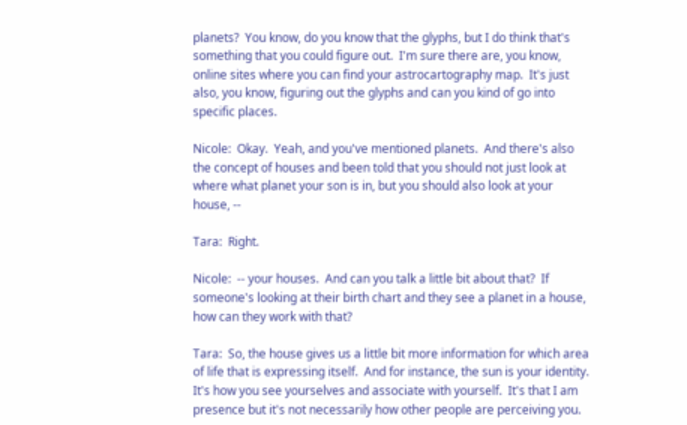planets?  You know, do you know that the glyphs, but I do think that's something that you could figure out.  I'm sure there are, you know, online sites where you can find your astrocartography map.  It's just also, you know, figuring out the glyphs and can you kind of go into specific places.

Nicole:  Okay.  Yeah, and you've mentioned planets.  And there's also the concept of houses and been told that you should not just look at where what planet your son is in, but you should also look at your house, --

Tara:  Right.

Nicole:  -- your houses.  And can you talk a little bit about that?  If someone's looking at their birth chart and they see a planet in a house, how can they work with that?

Tara:  So, the house gives us a little bit more information for which area of life that is expressing itself.  And for instance, the sun is your identity.  It's how you see yourselves and associate with yourself.  It's that I am presence but it's not necessarily how other people are perceiving you.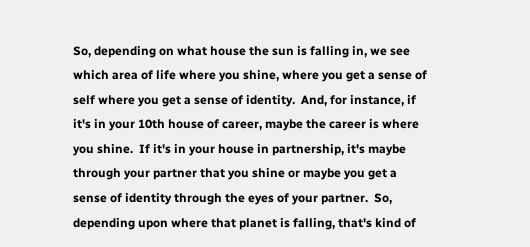So, depending on what house the sun is falling in, we see which area of life where you shine, where you get a sense of self where you get a sense of identity.  And, for instance, if it's in your 10th house of career, maybe the career is where you shine.  If it's in your house in partnership, it's maybe through your partner that you shine or maybe you get a sense of identity through the eyes of your partner.  So, depending upon where that planet is falling, that's kind of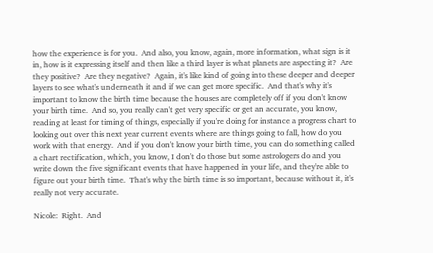how the experience is for you.  And also, you know, again, more information, what sign is it in, how is it expressing itself and then like a third layer is what planets are aspecting it?  Are they positive?  Are they negative?  Again, it's like kind of going into these deeper and deeper layers to see what's underneath it and if we can get more specific.  And that's why it's important to know the birth time because the houses are completely off if you don't know your birth time.  And so, you really can't get very specific or get an accurate, you know, reading at least for timing of things, especially if you're doing for instance a progress chart to looking out over this next year current events where are things going to fall, how do you work with that energy.  And if you don't know your birth time, you can do something called a chart rectification, which, you know, I don't do those but some astrologers do and you write down the five significant events that have happened in your life, and they're able to figure out your birth time.  That's why the birth time is so important, because without it, it's really not very accurate.

Nicole:  Right.  And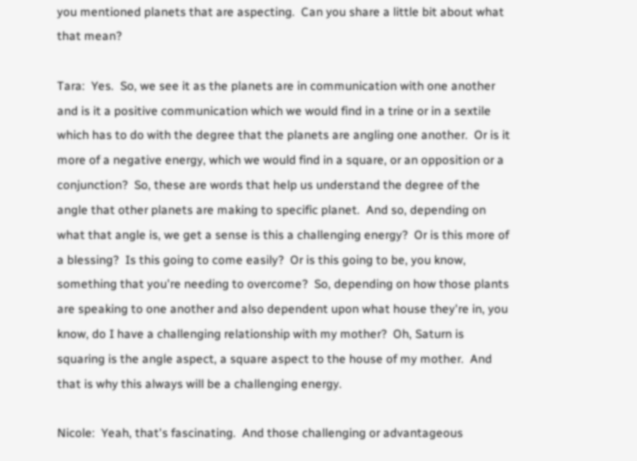you mentioned planets that are aspecting.  Can you share a little bit about what that mean?

Tara:  Yes.  So, we see it as the planets are in communication with one another and is it a positive communication which we would find in a trine or in a sextile which has to do with the degree that the planets are angling one another.  Or is it more of a negative energy, which we would find in a square, or an opposition or a conjunction?  So, these are words that help us understand the degree of the angle that other planets are making to specific planet.  And so, depending on what that angle is, we get a sense is this a challenging energy?  Or is this more of a blessing?  Is this going to come easily?  Or is this going to be, you know, something that you're needing to overcome?  So, depending on how those plants are speaking to one another and also dependent upon what house they're in, you know, do I have a challenging relationship with my mother?  Oh, Saturn is squaring is the angle aspect, a square aspect to the house of my mother.  And that is why this always will be a challenging energy.

Nicole:  Yeah, that's fascinating.  And those challenging or advantageous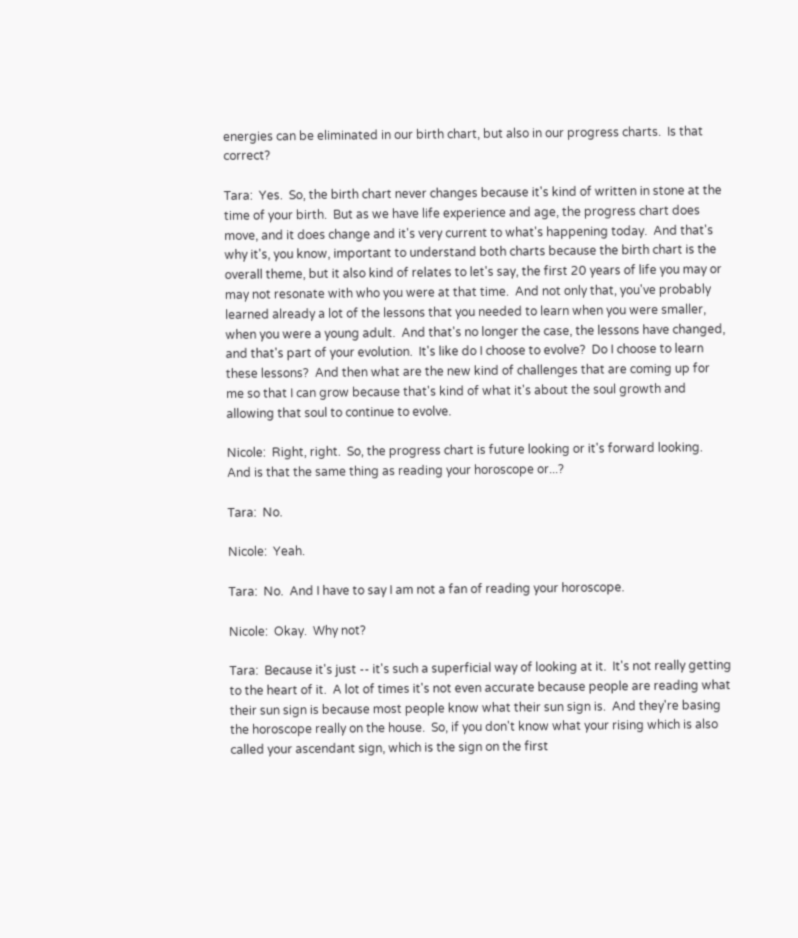energies can be eliminated in our birth chart, but also in our progress charts.  Is that correct?

Tara:  Yes.  So, the birth chart never changes because it's kind of written in stone at the time of your birth.  But as we have life experience and age, the progress chart does move, and it does change and it's very current to what's happening today.  And that's why it's, you know, important to understand both charts because the birth chart is the overall theme, but it also kind of relates to let's say, the first 20 years of life you may or may not resonate with who you were at that time.  And not only that, you've probably learned already a lot of the lessons that you needed to learn when you were smaller, when you were a young adult.  And that's no longer the case, the lessons have changed, and that's part of your evolution.  It's like do I choose to evolve?  Do I choose to learn these lessons?  And then what are the new kind of challenges that are coming up for me so that I can grow because that's kind of what it's about the soul growth and allowing that soul to continue to evolve.

Nicole:  Right, right.  So, the progress chart is future looking or it's forward looking.  And is that the same thing as reading your horoscope or...?

Tara:  No.

Nicole:  Yeah.

Tara:  No.  And I have to say I am not a fan of reading your horoscope.

Nicole:  Okay.  Why not?

Tara:  Because it's just -- it's such a superficial way of looking at it.  It's not really getting to the heart of it.  A lot of times it's not even accurate because people are reading what their sun sign is because most people know what their sun sign is.  And they're basing the horoscope really on the house.  So, if you don't know what your rising which is also called your ascendant sign, which is the sign on the first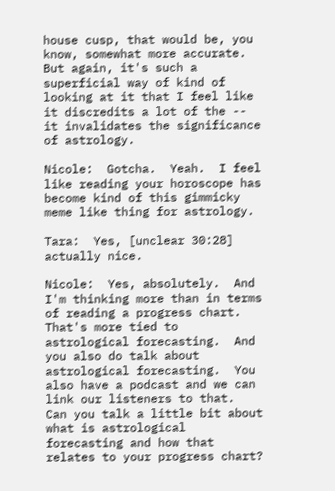house cusp, that would be, you know, somewhat more accurate.  But again, it's such a superficial way of kind of looking at it that I feel like it discredits a lot of the -- it invalidates the significance of astrology.

Nicole:  Gotcha.  Yeah.  I feel like reading your horoscope has become kind of this gimmicky meme like thing for astrology.

Tara:  Yes, [unclear 30:28] actually nice.

Nicole:  Yes, absolutely.  And I'm thinking more than in terms of reading a progress chart.  That's more tied to astrological forecasting.  And you also do talk about astrological forecasting.  You also have a podcast and we can link our listeners to that.  Can you talk a little bit about what is astrological forecasting and how that relates to your progress chart?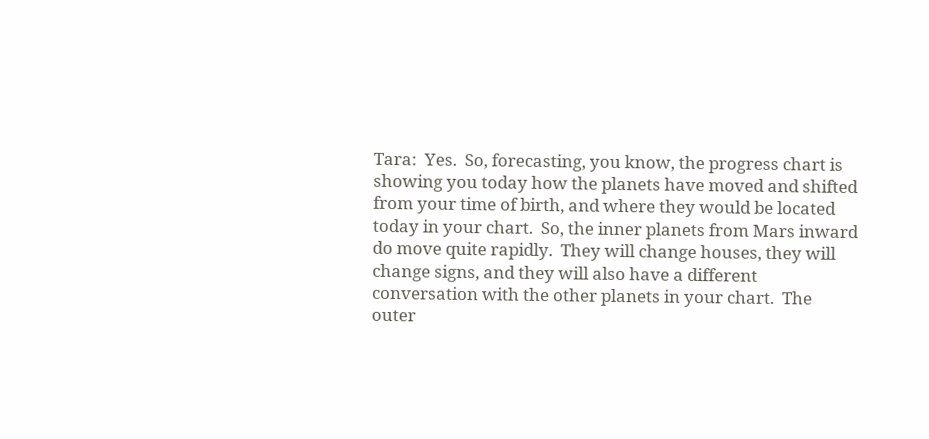Tara:  Yes.  So, forecasting, you know, the progress chart is showing you today how the planets have moved and shifted from your time of birth, and where they would be located today in your chart.  So, the inner planets from Mars inward do move quite rapidly.  They will change houses, they will change signs, and they will also have a different conversation with the other planets in your chart.  The outer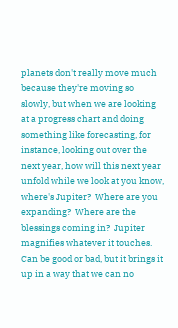planets don't really move much because they're moving so slowly, but when we are looking at a progress chart and doing something like forecasting, for instance, looking out over the next year, how will this next year unfold while we look at you know, where's Jupiter?  Where are you expanding?  Where are the blessings coming in?  Jupiter magnifies whatever it touches.  Can be good or bad, but it brings it up in a way that we can no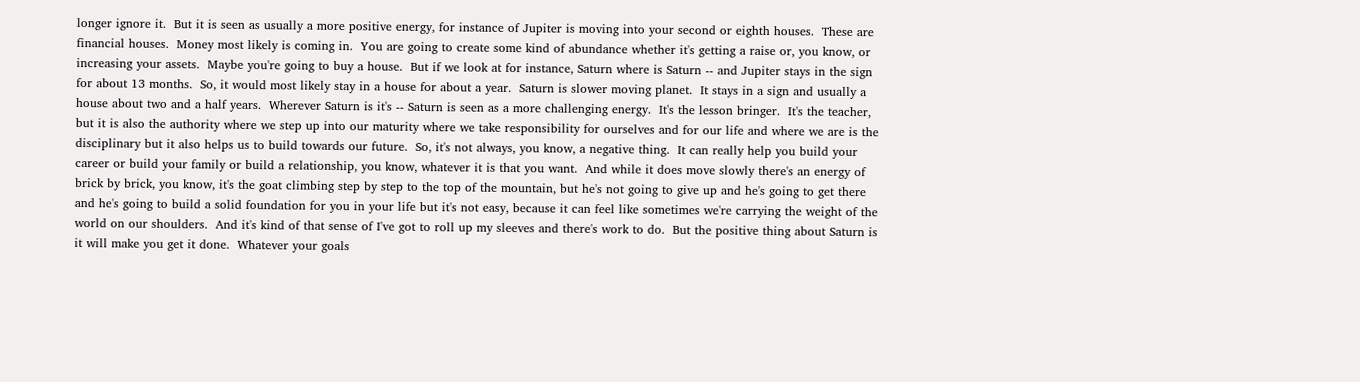longer ignore it.  But it is seen as usually a more positive energy, for instance of Jupiter is moving into your second or eighth houses.  These are financial houses.  Money most likely is coming in.  You are going to create some kind of abundance whether it's getting a raise or, you know, or increasing your assets.  Maybe you're going to buy a house.  But if we look at for instance, Saturn where is Saturn -- and Jupiter stays in the sign for about 13 months.  So, it would most likely stay in a house for about a year.  Saturn is slower moving planet.  It stays in a sign and usually a house about two and a half years.  Wherever Saturn is it's -- Saturn is seen as a more challenging energy.  It's the lesson bringer.  It's the teacher, but it is also the authority where we step up into our maturity where we take responsibility for ourselves and for our life and where we are is the disciplinary but it also helps us to build towards our future.  So, it's not always, you know, a negative thing.  It can really help you build your career or build your family or build a relationship, you know, whatever it is that you want.  And while it does move slowly there's an energy of brick by brick, you know, it's the goat climbing step by step to the top of the mountain, but he's not going to give up and he's going to get there and he's going to build a solid foundation for you in your life but it's not easy, because it can feel like sometimes we're carrying the weight of the world on our shoulders.  And it's kind of that sense of I've got to roll up my sleeves and there's work to do.  But the positive thing about Saturn is it will make you get it done.  Whatever your goals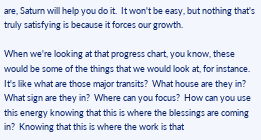are, Saturn will help you do it.  It won't be easy, but nothing that's truly satisfying is because it forces our growth.

When we're looking at that progress chart, you know, these would be some of the things that we would look at, for instance.  It's like what are those major transits?  What house are they in?  What sign are they in?  Where can you focus?  How can you use this energy knowing that this is where the blessings are coming in?  Knowing that this is where the work is that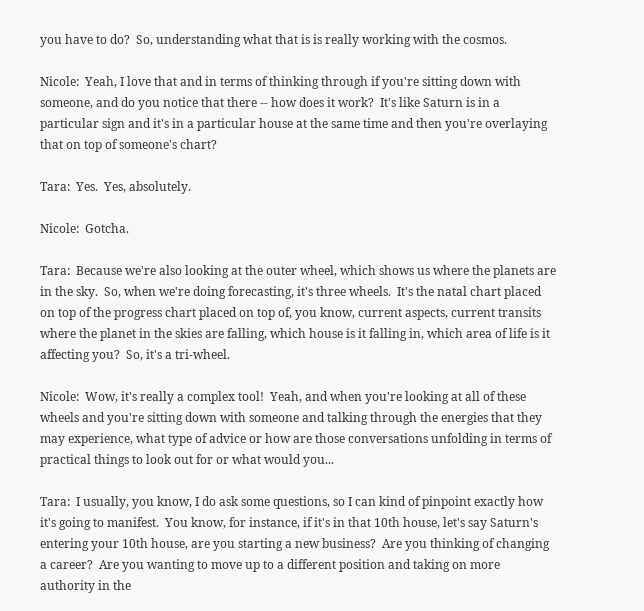you have to do?  So, understanding what that is is really working with the cosmos.

Nicole:  Yeah, I love that and in terms of thinking through if you're sitting down with someone, and do you notice that there -- how does it work?  It's like Saturn is in a particular sign and it's in a particular house at the same time and then you're overlaying that on top of someone's chart?

Tara:  Yes.  Yes, absolutely.

Nicole:  Gotcha.

Tara:  Because we're also looking at the outer wheel, which shows us where the planets are in the sky.  So, when we're doing forecasting, it's three wheels.  It's the natal chart placed on top of the progress chart placed on top of, you know, current aspects, current transits where the planet in the skies are falling, which house is it falling in, which area of life is it affecting you?  So, it's a tri-wheel.

Nicole:  Wow, it's really a complex tool!  Yeah, and when you're looking at all of these wheels and you're sitting down with someone and talking through the energies that they may experience, what type of advice or how are those conversations unfolding in terms of practical things to look out for or what would you...

Tara:  I usually, you know, I do ask some questions, so I can kind of pinpoint exactly how it's going to manifest.  You know, for instance, if it's in that 10th house, let's say Saturn's entering your 10th house, are you starting a new business?  Are you thinking of changing a career?  Are you wanting to move up to a different position and taking on more authority in the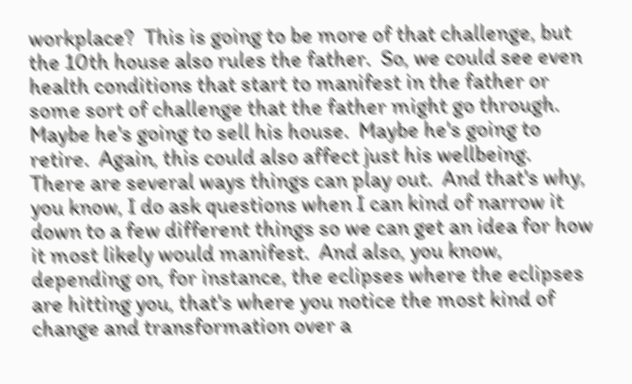workplace?  This is going to be more of that challenge, but the 10th house also rules the father.  So, we could see even health conditions that start to manifest in the father or some sort of challenge that the father might go through.  Maybe he's going to sell his house.  Maybe he's going to retire.  Again, this could also affect just his wellbeing.  There are several ways things can play out.  And that's why, you know, I do ask questions when I can kind of narrow it down to a few different things so we can get an idea for how it most likely would manifest.  And also, you know, depending on, for instance, the eclipses where the eclipses are hitting you, that's where you notice the most kind of change and transformation over a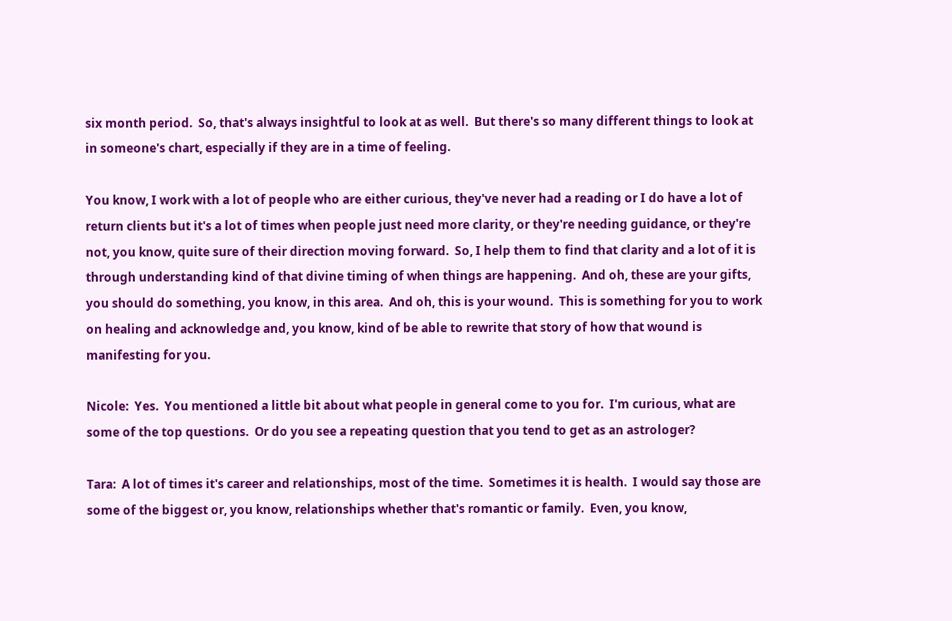six month period.  So, that's always insightful to look at as well.  But there's so many different things to look at in someone's chart, especially if they are in a time of feeling.

You know, I work with a lot of people who are either curious, they've never had a reading or I do have a lot of return clients but it's a lot of times when people just need more clarity, or they're needing guidance, or they're not, you know, quite sure of their direction moving forward.  So, I help them to find that clarity and a lot of it is through understanding kind of that divine timing of when things are happening.  And oh, these are your gifts, you should do something, you know, in this area.  And oh, this is your wound.  This is something for you to work on healing and acknowledge and, you know, kind of be able to rewrite that story of how that wound is manifesting for you.

Nicole:  Yes.  You mentioned a little bit about what people in general come to you for.  I'm curious, what are some of the top questions.  Or do you see a repeating question that you tend to get as an astrologer?

Tara:  A lot of times it's career and relationships, most of the time.  Sometimes it is health.  I would say those are some of the biggest or, you know, relationships whether that's romantic or family.  Even, you know,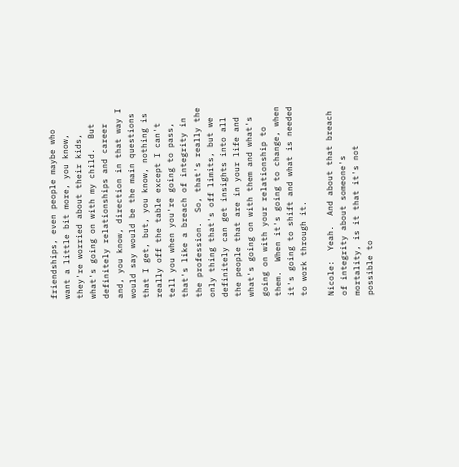friendships, even people maybe who want a little bit more, you know, they're worried about their kids, what's going on with my child.  But definitely relationships and career and, you know, direction in that way I would say would be the main questions that I get, but, you know, nothing is really off the table except I can't tell you when you're going to pass, that's like a breach of integrity in the profession.  So, that's really the only thing that's off limits, but we definitely can get insights into all the people that are in your life and what's going on with them and what's going on with your relationship to them.  When it's going to change, when it's going to shift and what is needed to work through it.

Nicole:  Yeah.  And about that breach of integrity about someone's mortality, is it that it's not possible to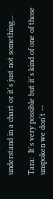understand in a chart or it's just not something...

Tara:  It's very possible but it's kind of one of those unspoken we don't --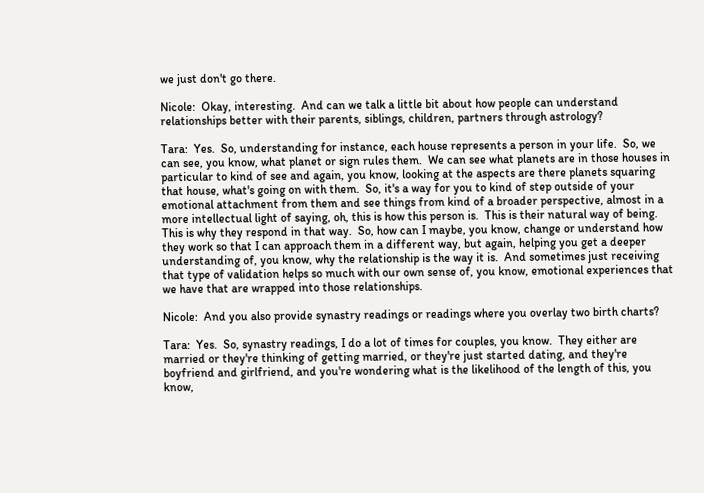we just don't go there.

Nicole:  Okay, interesting.  And can we talk a little bit about how people can understand relationships better with their parents, siblings, children, partners through astrology?

Tara:  Yes.  So, understanding for instance, each house represents a person in your life.  So, we can see, you know, what planet or sign rules them.  We can see what planets are in those houses in particular to kind of see and again, you know, looking at the aspects are there planets squaring that house, what's going on with them.  So, it's a way for you to kind of step outside of your emotional attachment from them and see things from kind of a broader perspective, almost in a more intellectual light of saying, oh, this is how this person is.  This is their natural way of being.  This is why they respond in that way.  So, how can I maybe, you know, change or understand how they work so that I can approach them in a different way, but again, helping you get a deeper understanding of, you know, why the relationship is the way it is.  And sometimes just receiving that type of validation helps so much with our own sense of, you know, emotional experiences that we have that are wrapped into those relationships.

Nicole:  And you also provide synastry readings or readings where you overlay two birth charts?

Tara:  Yes.  So, synastry readings, I do a lot of times for couples, you know.  They either are married or they're thinking of getting married, or they're just started dating, and they're boyfriend and girlfriend, and you're wondering what is the likelihood of the length of this, you know,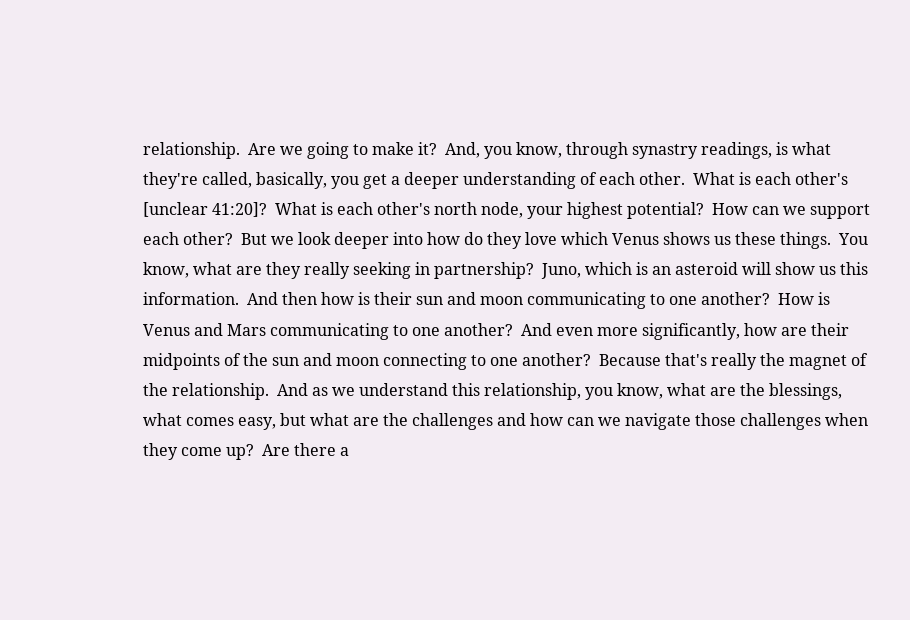relationship.  Are we going to make it?  And, you know, through synastry readings, is what they're called, basically, you get a deeper understanding of each other.  What is each other's [unclear 41:20]?  What is each other's north node, your highest potential?  How can we support each other?  But we look deeper into how do they love which Venus shows us these things.  You know, what are they really seeking in partnership?  Juno, which is an asteroid will show us this information.  And then how is their sun and moon communicating to one another?  How is Venus and Mars communicating to one another?  And even more significantly, how are their midpoints of the sun and moon connecting to one another?  Because that's really the magnet of the relationship.  And as we understand this relationship, you know, what are the blessings, what comes easy, but what are the challenges and how can we navigate those challenges when they come up?  Are there a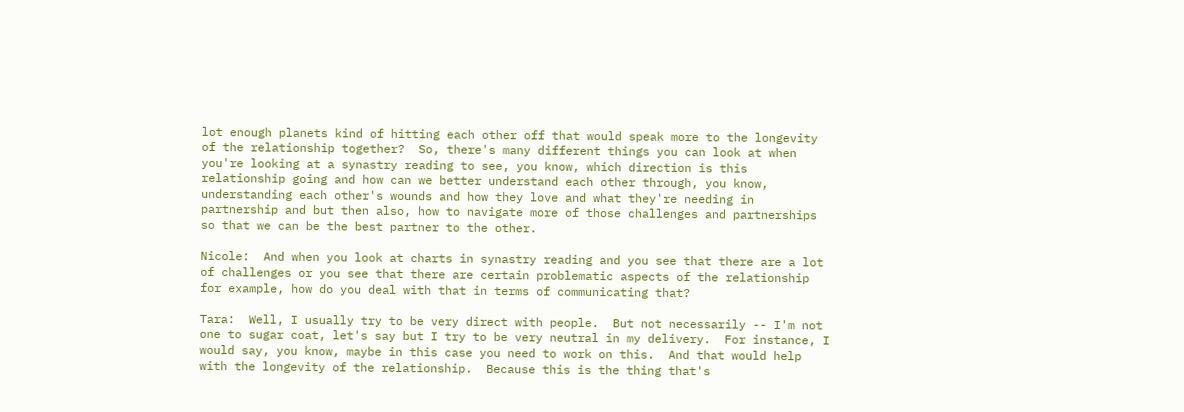lot enough planets kind of hitting each other off that would speak more to the longevity of the relationship together?  So, there's many different things you can look at when you're looking at a synastry reading to see, you know, which direction is this relationship going and how can we better understand each other through, you know, understanding each other's wounds and how they love and what they're needing in partnership and but then also, how to navigate more of those challenges and partnerships so that we can be the best partner to the other.

Nicole:  And when you look at charts in synastry reading and you see that there are a lot of challenges or you see that there are certain problematic aspects of the relationship for example, how do you deal with that in terms of communicating that?

Tara:  Well, I usually try to be very direct with people.  But not necessarily -- I'm not one to sugar coat, let's say but I try to be very neutral in my delivery.  For instance, I would say, you know, maybe in this case you need to work on this.  And that would help with the longevity of the relationship.  Because this is the thing that's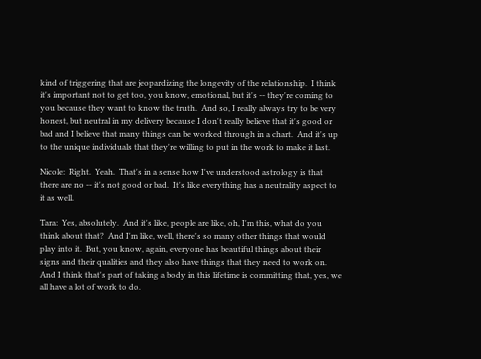kind of triggering that are jeopardizing the longevity of the relationship.  I think it's important not to get too, you know, emotional, but it's -- they're coming to you because they want to know the truth.  And so, I really always try to be very honest, but neutral in my delivery because I don't really believe that it's good or bad and I believe that many things can be worked through in a chart.  And it's up to the unique individuals that they're willing to put in the work to make it last.

Nicole:  Right.  Yeah.  That's in a sense how I've understood astrology is that there are no -- it's not good or bad.  It's like everything has a neutrality aspect to it as well.

Tara:  Yes, absolutely.  And it's like, people are like, oh, I'm this, what do you think about that?  And I'm like, well, there's so many other things that would play into it.  But, you know, again, everyone has beautiful things about their signs and their qualities and they also have things that they need to work on.  And I think that's part of taking a body in this lifetime is committing that, yes, we all have a lot of work to do.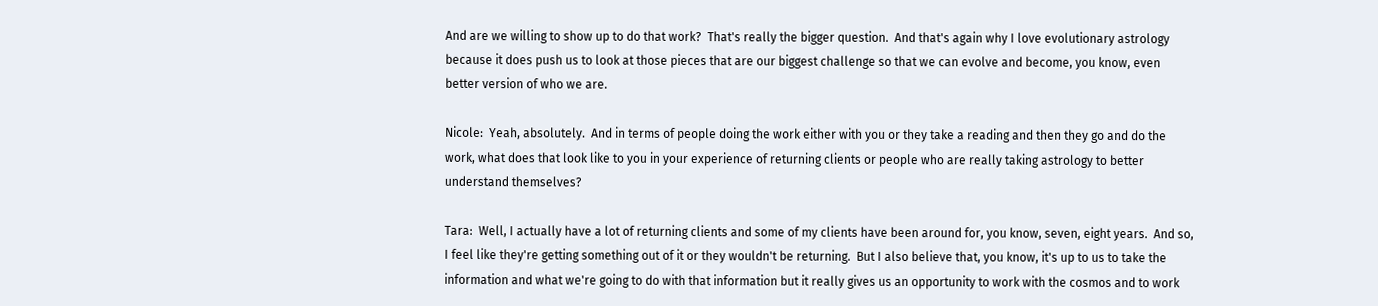And are we willing to show up to do that work?  That's really the bigger question.  And that's again why I love evolutionary astrology because it does push us to look at those pieces that are our biggest challenge so that we can evolve and become, you know, even better version of who we are.

Nicole:  Yeah, absolutely.  And in terms of people doing the work either with you or they take a reading and then they go and do the work, what does that look like to you in your experience of returning clients or people who are really taking astrology to better understand themselves?

Tara:  Well, I actually have a lot of returning clients and some of my clients have been around for, you know, seven, eight years.  And so, I feel like they're getting something out of it or they wouldn't be returning.  But I also believe that, you know, it's up to us to take the information and what we're going to do with that information but it really gives us an opportunity to work with the cosmos and to work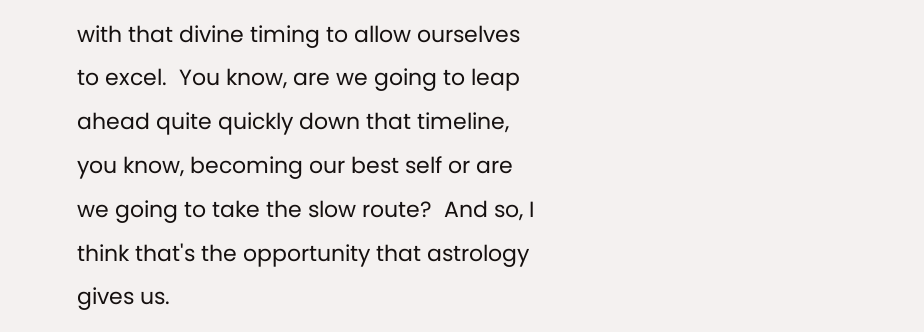with that divine timing to allow ourselves to excel.  You know, are we going to leap ahead quite quickly down that timeline, you know, becoming our best self or are we going to take the slow route?  And so, I think that's the opportunity that astrology gives us.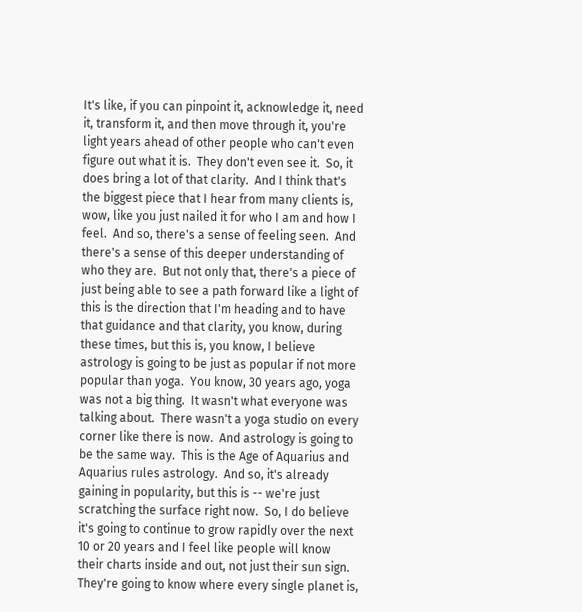It's like, if you can pinpoint it, acknowledge it, need it, transform it, and then move through it, you're light years ahead of other people who can't even figure out what it is.  They don't even see it.  So, it does bring a lot of that clarity.  And I think that's the biggest piece that I hear from many clients is, wow, like you just nailed it for who I am and how I feel.  And so, there's a sense of feeling seen.  And there's a sense of this deeper understanding of who they are.  But not only that, there's a piece of just being able to see a path forward like a light of this is the direction that I'm heading and to have that guidance and that clarity, you know, during these times, but this is, you know, I believe astrology is going to be just as popular if not more popular than yoga.  You know, 30 years ago, yoga was not a big thing.  It wasn't what everyone was talking about.  There wasn't a yoga studio on every corner like there is now.  And astrology is going to be the same way.  This is the Age of Aquarius and Aquarius rules astrology.  And so, it's already gaining in popularity, but this is -- we're just scratching the surface right now.  So, I do believe it's going to continue to grow rapidly over the next 10 or 20 years and I feel like people will know their charts inside and out, not just their sun sign.  They're going to know where every single planet is,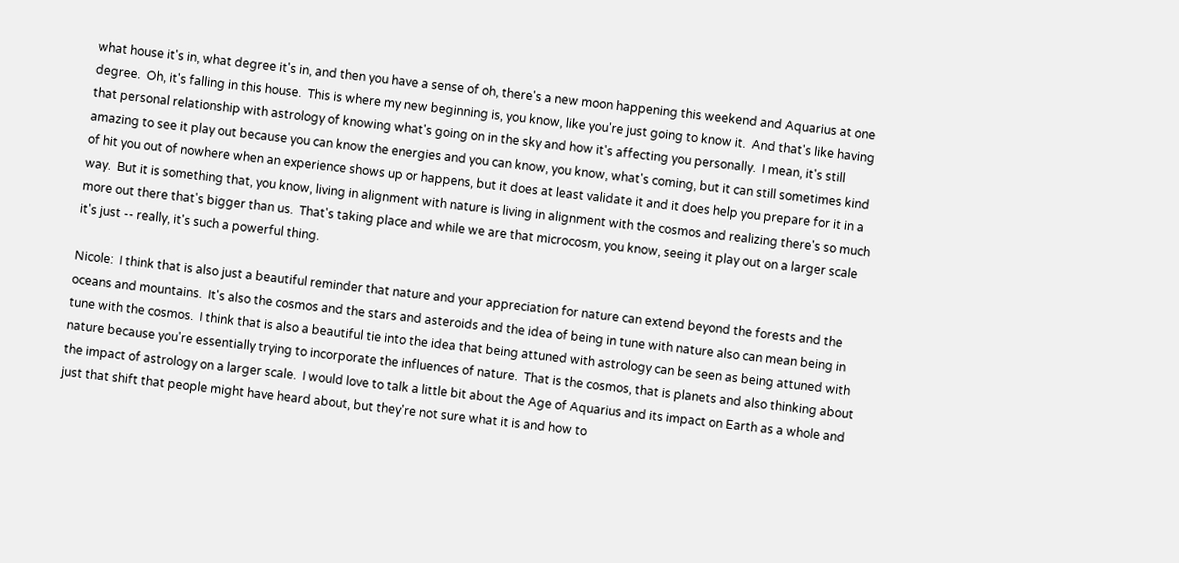what house it's in, what degree it's in, and then you have a sense of oh, there's a new moon happening this weekend and Aquarius at one degree.  Oh, it's falling in this house.  This is where my new beginning is, you know, like you're just going to know it.  And that's like having that personal relationship with astrology of knowing what's going on in the sky and how it's affecting you personally.  I mean, it's still amazing to see it play out because you can know the energies and you can know, you know, what's coming, but it can still sometimes kind of hit you out of nowhere when an experience shows up or happens, but it does at least validate it and it does help you prepare for it in a way.  But it is something that, you know, living in alignment with nature is living in alignment with the cosmos and realizing there's so much more out there that's bigger than us.  That's taking place and while we are that microcosm, you know, seeing it play out on a larger scale it's just -- really, it's such a powerful thing.

Nicole:  I think that is also just a beautiful reminder that nature and your appreciation for nature can extend beyond the forests and the oceans and mountains.  It's also the cosmos and the stars and asteroids and the idea of being in tune with nature also can mean being in tune with the cosmos.  I think that is also a beautiful tie into the idea that being attuned with astrology can be seen as being attuned with nature because you're essentially trying to incorporate the influences of nature.  That is the cosmos, that is planets and also thinking about the impact of astrology on a larger scale.  I would love to talk a little bit about the Age of Aquarius and its impact on Earth as a whole and just that shift that people might have heard about, but they're not sure what it is and how to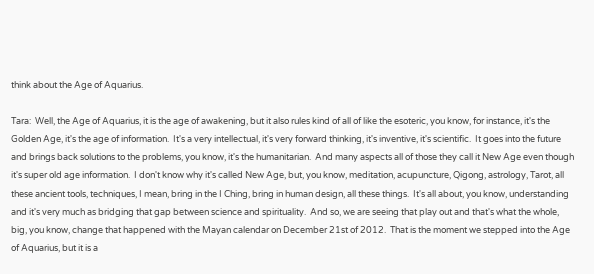think about the Age of Aquarius.

Tara:  Well, the Age of Aquarius, it is the age of awakening, but it also rules kind of all of like the esoteric, you know, for instance, it's the Golden Age, it's the age of information.  It's a very intellectual, it's very forward thinking, it's inventive, it's scientific.  It goes into the future and brings back solutions to the problems, you know, it's the humanitarian.  And many aspects all of those they call it New Age even though it's super old age information.  I don't know why it's called New Age, but, you know, meditation, acupuncture, Qigong, astrology, Tarot, all these ancient tools, techniques, I mean, bring in the I Ching, bring in human design, all these things.  It's all about, you know, understanding and it's very much as bridging that gap between science and spirituality.  And so, we are seeing that play out and that's what the whole, big, you know, change that happened with the Mayan calendar on December 21st of 2012.  That is the moment we stepped into the Age of Aquarius, but it is a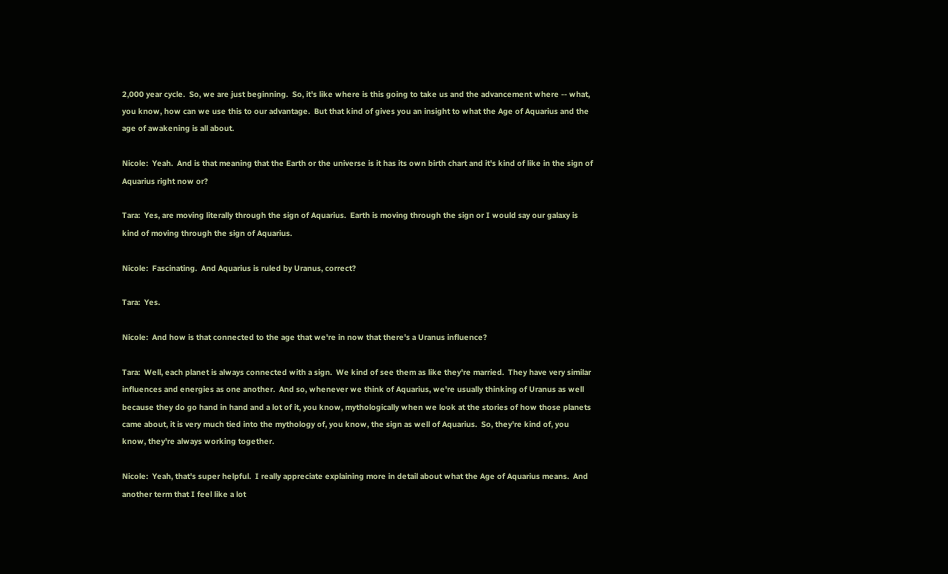2,000 year cycle.  So, we are just beginning.  So, it's like where is this going to take us and the advancement where -- what, you know, how can we use this to our advantage.  But that kind of gives you an insight to what the Age of Aquarius and the age of awakening is all about.

Nicole:  Yeah.  And is that meaning that the Earth or the universe is it has its own birth chart and it's kind of like in the sign of Aquarius right now or?

Tara:  Yes, are moving literally through the sign of Aquarius.  Earth is moving through the sign or I would say our galaxy is kind of moving through the sign of Aquarius.

Nicole:  Fascinating.  And Aquarius is ruled by Uranus, correct?

Tara:  Yes.

Nicole:  And how is that connected to the age that we're in now that there's a Uranus influence?

Tara:  Well, each planet is always connected with a sign.  We kind of see them as like they're married.  They have very similar influences and energies as one another.  And so, whenever we think of Aquarius, we're usually thinking of Uranus as well because they do go hand in hand and a lot of it, you know, mythologically when we look at the stories of how those planets came about, it is very much tied into the mythology of, you know, the sign as well of Aquarius.  So, they're kind of, you know, they're always working together.

Nicole:  Yeah, that's super helpful.  I really appreciate explaining more in detail about what the Age of Aquarius means.  And another term that I feel like a lot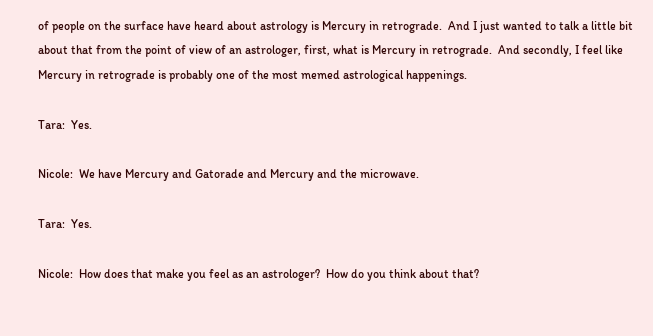of people on the surface have heard about astrology is Mercury in retrograde.  And I just wanted to talk a little bit about that from the point of view of an astrologer, first, what is Mercury in retrograde.  And secondly, I feel like Mercury in retrograde is probably one of the most memed astrological happenings.

Tara:  Yes.

Nicole:  We have Mercury and Gatorade and Mercury and the microwave.

Tara:  Yes.

Nicole:  How does that make you feel as an astrologer?  How do you think about that?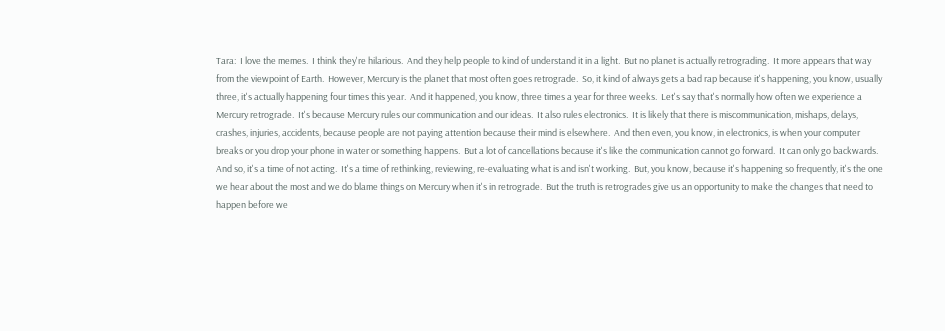Tara:  I love the memes.  I think they're hilarious.  And they help people to kind of understand it in a light.  But no planet is actually retrograding.  It more appears that way from the viewpoint of Earth.  However, Mercury is the planet that most often goes retrograde.  So, it kind of always gets a bad rap because it's happening, you know, usually three, it's actually happening four times this year.  And it happened, you know, three times a year for three weeks.  Let's say that's normally how often we experience a Mercury retrograde.  It's because Mercury rules our communication and our ideas.  It also rules electronics.  It is likely that there is miscommunication, mishaps, delays, crashes, injuries, accidents, because people are not paying attention because their mind is elsewhere.  And then even, you know, in electronics, is when your computer breaks or you drop your phone in water or something happens.  But a lot of cancellations because it's like the communication cannot go forward.  It can only go backwards.  And so, it's a time of not acting.  It's a time of rethinking, reviewing, re-evaluating what is and isn't working.  But, you know, because it's happening so frequently, it's the one we hear about the most and we do blame things on Mercury when it's in retrograde.  But the truth is retrogrades give us an opportunity to make the changes that need to happen before we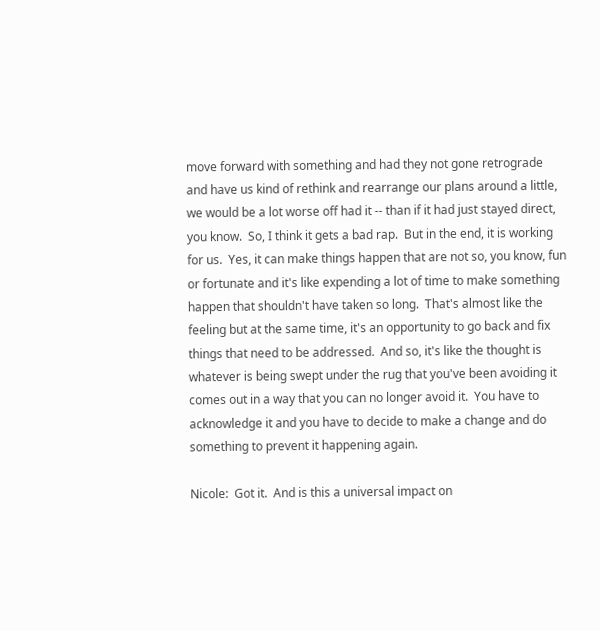move forward with something and had they not gone retrograde and have us kind of rethink and rearrange our plans around a little, we would be a lot worse off had it -- than if it had just stayed direct, you know.  So, I think it gets a bad rap.  But in the end, it is working for us.  Yes, it can make things happen that are not so, you know, fun or fortunate and it's like expending a lot of time to make something happen that shouldn't have taken so long.  That's almost like the feeling but at the same time, it's an opportunity to go back and fix things that need to be addressed.  And so, it's like the thought is whatever is being swept under the rug that you've been avoiding it comes out in a way that you can no longer avoid it.  You have to acknowledge it and you have to decide to make a change and do something to prevent it happening again.

Nicole:  Got it.  And is this a universal impact on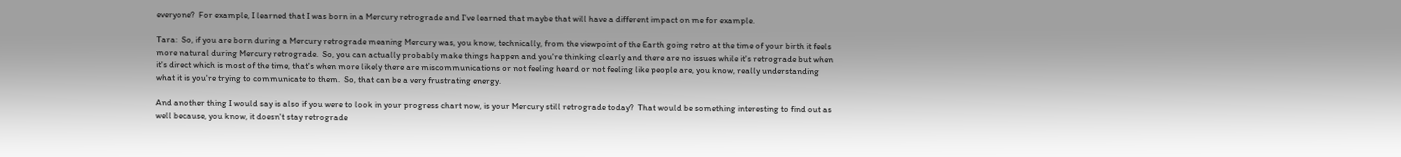everyone?  For example, I learned that I was born in a Mercury retrograde and I've learned that maybe that will have a different impact on me for example.

Tara:  So, if you are born during a Mercury retrograde meaning Mercury was, you know, technically, from the viewpoint of the Earth going retro at the time of your birth it feels more natural during Mercury retrograde.  So, you can actually probably make things happen and you're thinking clearly and there are no issues while it's retrograde but when it's direct which is most of the time, that's when more likely there are miscommunications or not feeling heard or not feeling like people are, you know, really understanding what it is you're trying to communicate to them.  So, that can be a very frustrating energy.

And another thing I would say is also if you were to look in your progress chart now, is your Mercury still retrograde today?  That would be something interesting to find out as well because, you know, it doesn't stay retrograde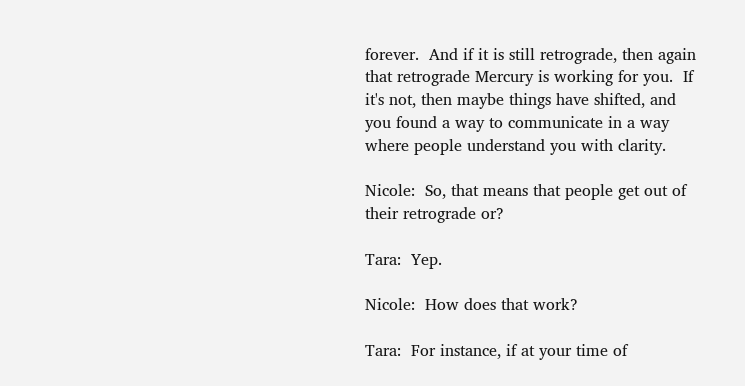forever.  And if it is still retrograde, then again that retrograde Mercury is working for you.  If it's not, then maybe things have shifted, and you found a way to communicate in a way where people understand you with clarity.

Nicole:  So, that means that people get out of their retrograde or?

Tara:  Yep.

Nicole:  How does that work?

Tara:  For instance, if at your time of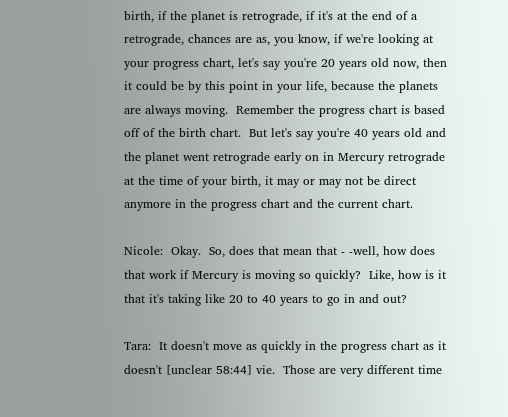birth, if the planet is retrograde, if it's at the end of a retrograde, chances are as, you know, if we're looking at your progress chart, let's say you're 20 years old now, then it could be by this point in your life, because the planets are always moving.  Remember the progress chart is based off of the birth chart.  But let's say you're 40 years old and the planet went retrograde early on in Mercury retrograde at the time of your birth, it may or may not be direct anymore in the progress chart and the current chart.

Nicole:  Okay.  So, does that mean that - -well, how does that work if Mercury is moving so quickly?  Like, how is it that it's taking like 20 to 40 years to go in and out?

Tara:  It doesn't move as quickly in the progress chart as it doesn't [unclear 58:44] vie.  Those are very different time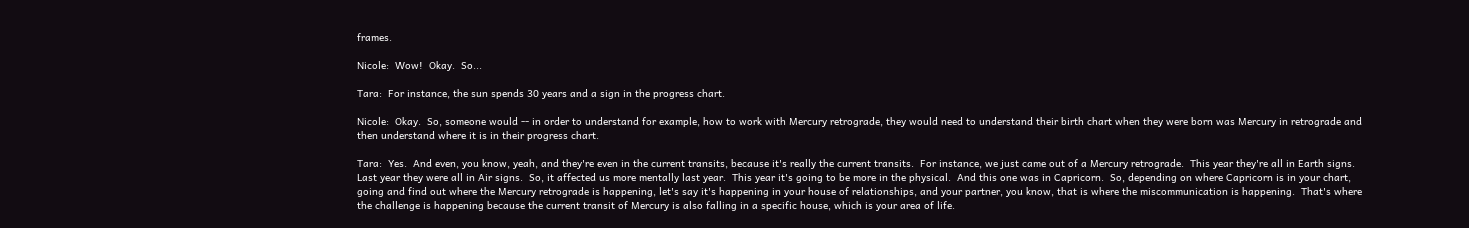frames.

Nicole:  Wow!  Okay.  So...

Tara:  For instance, the sun spends 30 years and a sign in the progress chart.

Nicole:  Okay.  So, someone would -- in order to understand for example, how to work with Mercury retrograde, they would need to understand their birth chart when they were born was Mercury in retrograde and then understand where it is in their progress chart.

Tara:  Yes.  And even, you know, yeah, and they're even in the current transits, because it's really the current transits.  For instance, we just came out of a Mercury retrograde.  This year they're all in Earth signs.  Last year they were all in Air signs.  So, it affected us more mentally last year.  This year it's going to be more in the physical.  And this one was in Capricorn.  So, depending on where Capricorn is in your chart, going and find out where the Mercury retrograde is happening, let's say it's happening in your house of relationships, and your partner, you know, that is where the miscommunication is happening.  That's where the challenge is happening because the current transit of Mercury is also falling in a specific house, which is your area of life.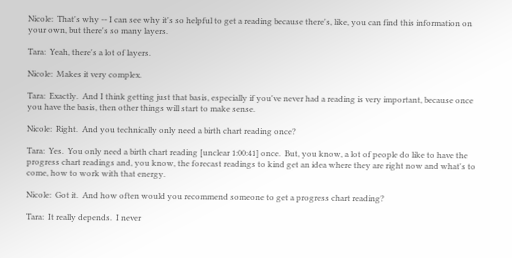Nicole:  That's why -- I can see why it's so helpful to get a reading because there's, like, you can find this information on your own, but there's so many layers.

Tara:  Yeah, there's a lot of layers.

Nicole:  Makes it very complex.

Tara:  Exactly.  And I think getting just that basis, especially if you've never had a reading is very important, because once you have the basis, then other things will start to make sense.

Nicole:  Right.  And you technically only need a birth chart reading once?

Tara:  Yes.  You only need a birth chart reading [unclear 1:00:41] once.  But, you know, a lot of people do like to have the progress chart readings and, you know, the forecast readings to kind get an idea where they are right now and what's to come, how to work with that energy.

Nicole:  Got it.  And how often would you recommend someone to get a progress chart reading?

Tara:  It really depends.  I never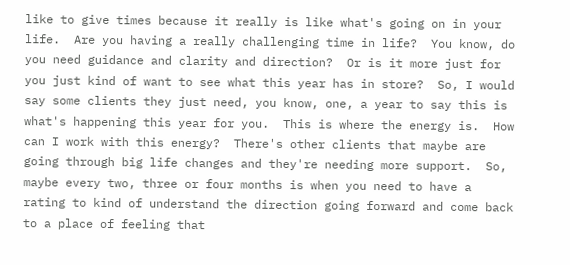like to give times because it really is like what's going on in your life.  Are you having a really challenging time in life?  You know, do you need guidance and clarity and direction?  Or is it more just for you just kind of want to see what this year has in store?  So, I would say some clients they just need, you know, one, a year to say this is what's happening this year for you.  This is where the energy is.  How can I work with this energy?  There's other clients that maybe are going through big life changes and they're needing more support.  So, maybe every two, three or four months is when you need to have a rating to kind of understand the direction going forward and come back to a place of feeling that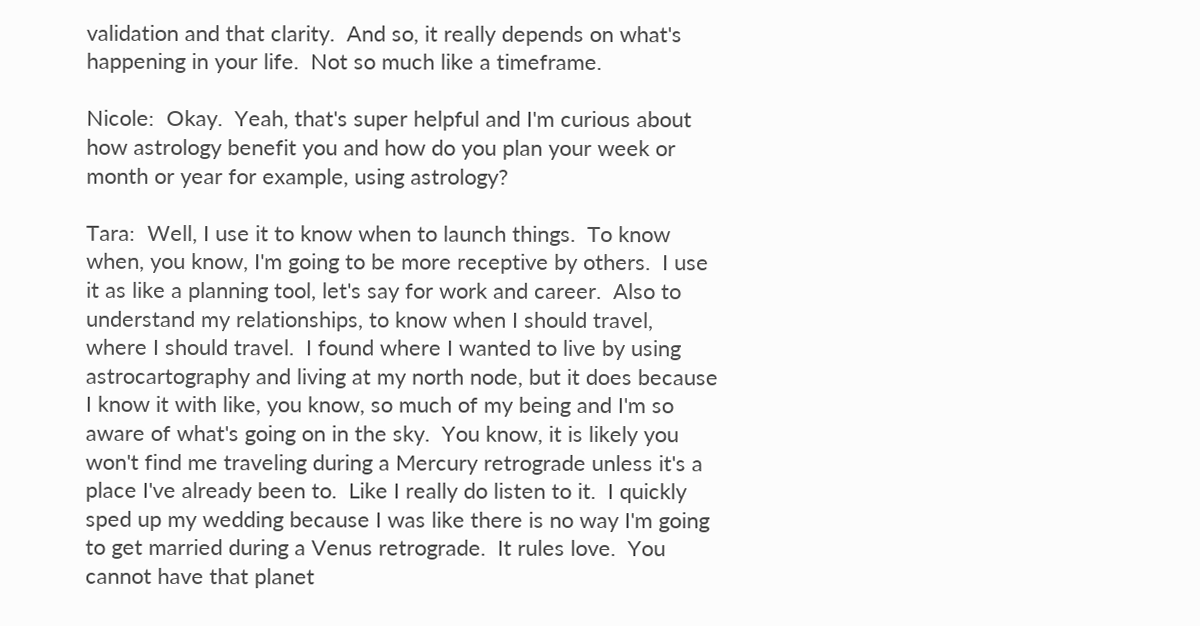validation and that clarity.  And so, it really depends on what's happening in your life.  Not so much like a timeframe.

Nicole:  Okay.  Yeah, that's super helpful and I'm curious about how astrology benefit you and how do you plan your week or month or year for example, using astrology?

Tara:  Well, I use it to know when to launch things.  To know when, you know, I'm going to be more receptive by others.  I use it as like a planning tool, let's say for work and career.  Also to understand my relationships, to know when I should travel, where I should travel.  I found where I wanted to live by using astrocartography and living at my north node, but it does because I know it with like, you know, so much of my being and I'm so aware of what's going on in the sky.  You know, it is likely you won't find me traveling during a Mercury retrograde unless it's a place I've already been to.  Like I really do listen to it.  I quickly sped up my wedding because I was like there is no way I'm going to get married during a Venus retrograde.  It rules love.  You cannot have that planet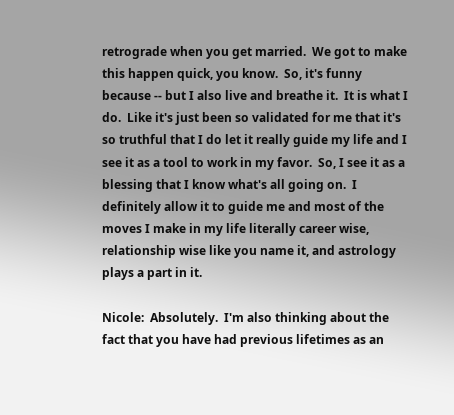retrograde when you get married.  We got to make this happen quick, you know.  So, it's funny because -- but I also live and breathe it.  It is what I do.  Like it's just been so validated for me that it's so truthful that I do let it really guide my life and I see it as a tool to work in my favor.  So, I see it as a blessing that I know what's all going on.  I definitely allow it to guide me and most of the moves I make in my life literally career wise, relationship wise like you name it, and astrology plays a part in it.

Nicole:  Absolutely.  I'm also thinking about the fact that you have had previous lifetimes as an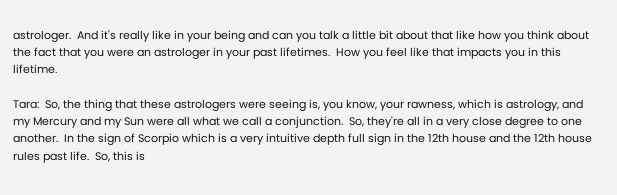astrologer.  And it's really like in your being and can you talk a little bit about that like how you think about the fact that you were an astrologer in your past lifetimes.  How you feel like that impacts you in this lifetime.

Tara:  So, the thing that these astrologers were seeing is, you know, your rawness, which is astrology, and my Mercury and my Sun were all what we call a conjunction.  So, they're all in a very close degree to one another.  In the sign of Scorpio which is a very intuitive depth full sign in the 12th house and the 12th house rules past life.  So, this is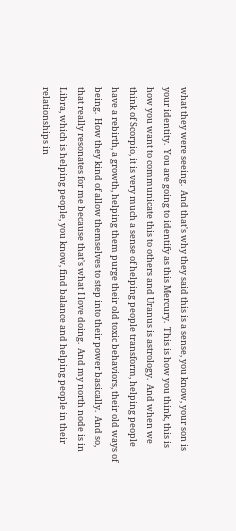what they were seeing.  And that's why they said this is a sense, you know, your son is your identity.  You are going to identify as this Mercury.  This is how you think, this is how you want to communicate this to others and Uranus is astrology.  And when we think of Scorpio, it is very much a sense of helping people transform, helping people have a rebirth, a growth, helping them purge their old toxic behaviors, their old ways of being.  How they kind of allow themselves to step into their power basically.  And so, that really resonates for me because that's what I love doing.  And my north node is in Libra, which is helping people, you know, find balance and helping people in their relationships in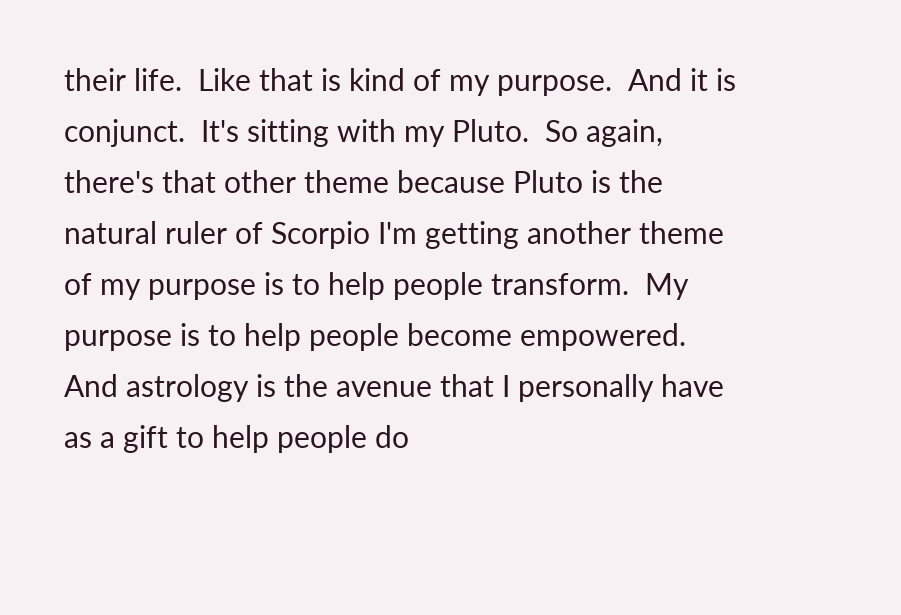their life.  Like that is kind of my purpose.  And it is conjunct.  It's sitting with my Pluto.  So again, there's that other theme because Pluto is the natural ruler of Scorpio I'm getting another theme of my purpose is to help people transform.  My purpose is to help people become empowered.  And astrology is the avenue that I personally have as a gift to help people do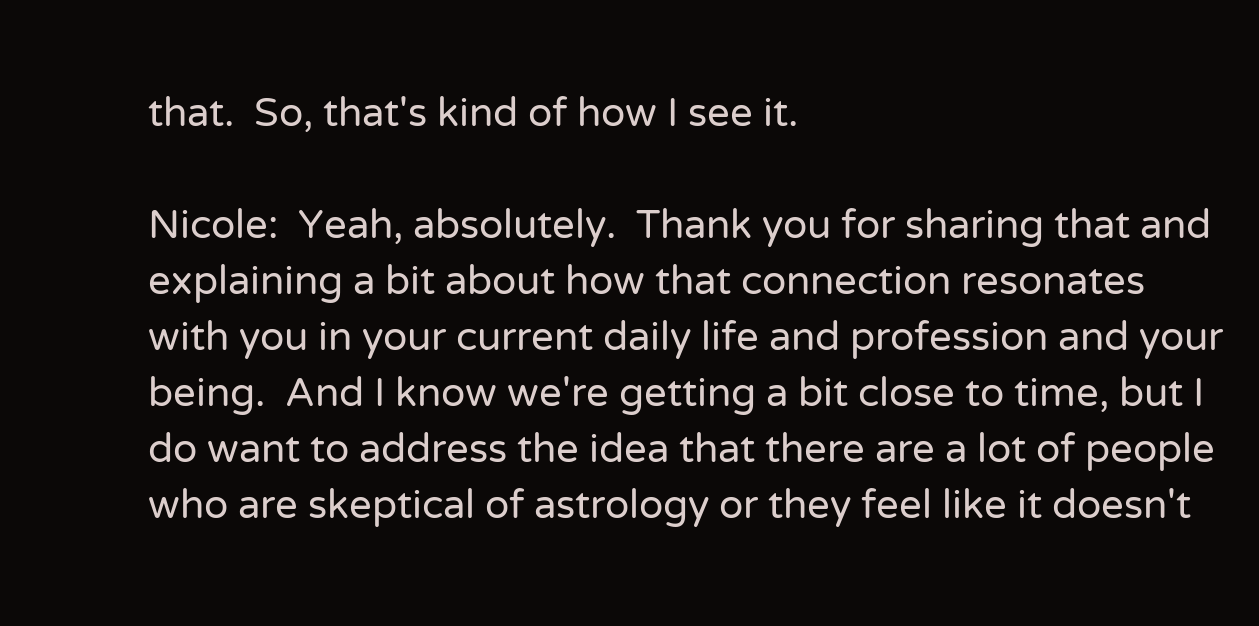that.  So, that's kind of how I see it.

Nicole:  Yeah, absolutely.  Thank you for sharing that and explaining a bit about how that connection resonates with you in your current daily life and profession and your being.  And I know we're getting a bit close to time, but I do want to address the idea that there are a lot of people who are skeptical of astrology or they feel like it doesn't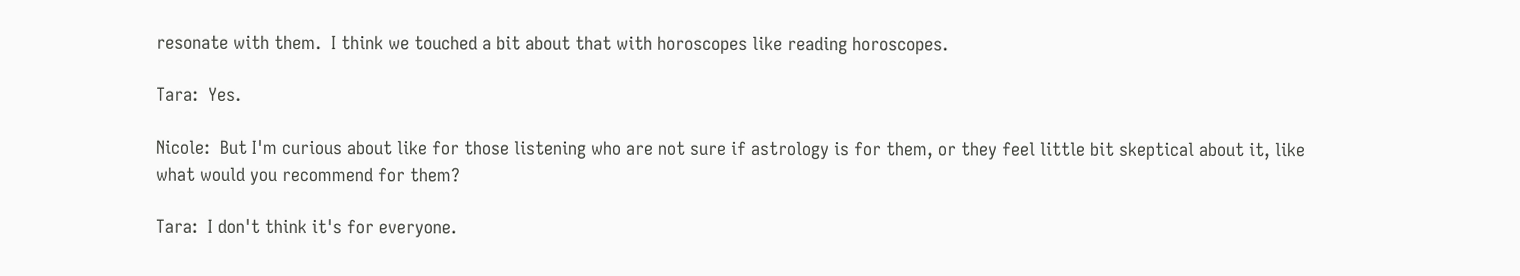resonate with them.  I think we touched a bit about that with horoscopes like reading horoscopes.

Tara:  Yes.

Nicole:  But I'm curious about like for those listening who are not sure if astrology is for them, or they feel little bit skeptical about it, like what would you recommend for them?

Tara:  I don't think it's for everyone.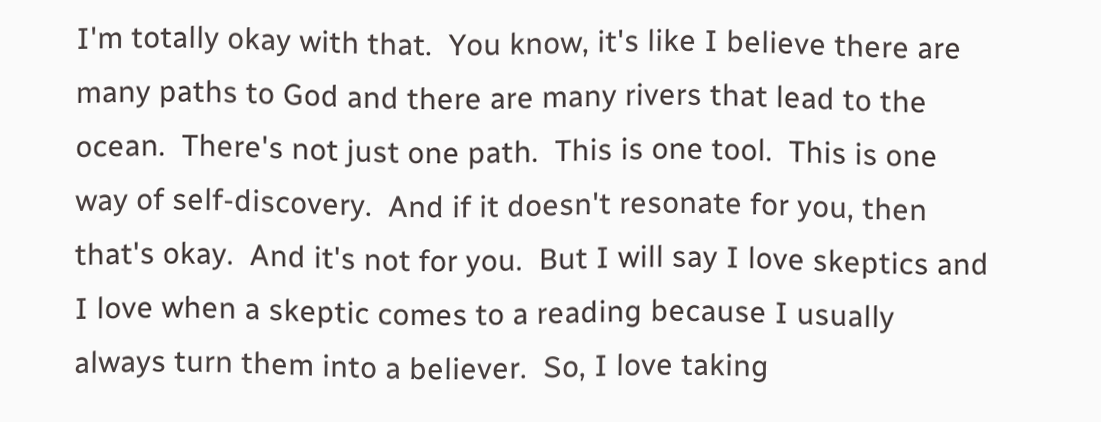I'm totally okay with that.  You know, it's like I believe there are many paths to God and there are many rivers that lead to the ocean.  There's not just one path.  This is one tool.  This is one way of self-discovery.  And if it doesn't resonate for you, then that's okay.  And it's not for you.  But I will say I love skeptics and I love when a skeptic comes to a reading because I usually always turn them into a believer.  So, I love taking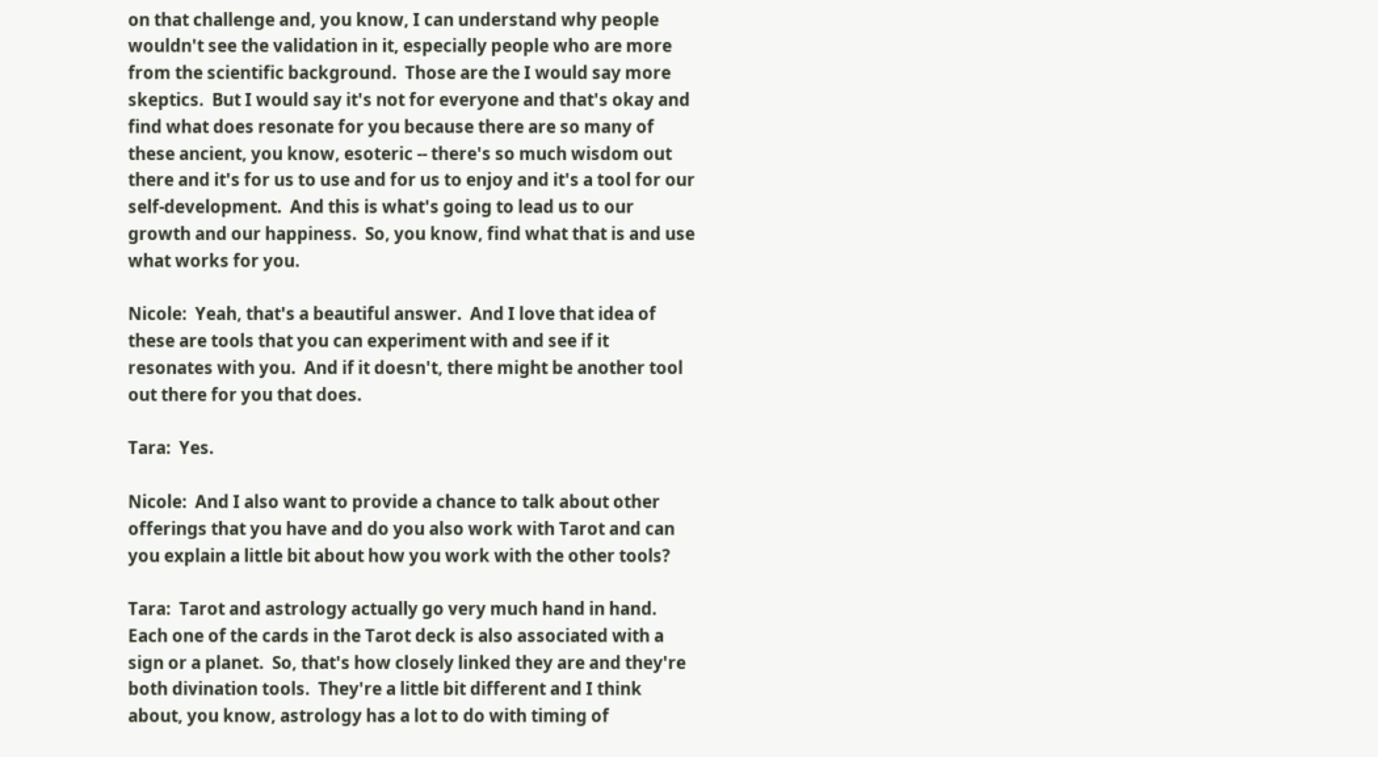on that challenge and, you know, I can understand why people wouldn't see the validation in it, especially people who are more from the scientific background.  Those are the I would say more skeptics.  But I would say it's not for everyone and that's okay and find what does resonate for you because there are so many of these ancient, you know, esoteric -- there's so much wisdom out there and it's for us to use and for us to enjoy and it's a tool for our self-development.  And this is what's going to lead us to our growth and our happiness.  So, you know, find what that is and use what works for you.

Nicole:  Yeah, that's a beautiful answer.  And I love that idea of these are tools that you can experiment with and see if it resonates with you.  And if it doesn't, there might be another tool out there for you that does.

Tara:  Yes.

Nicole:  And I also want to provide a chance to talk about other offerings that you have and do you also work with Tarot and can you explain a little bit about how you work with the other tools?

Tara:  Tarot and astrology actually go very much hand in hand.  Each one of the cards in the Tarot deck is also associated with a sign or a planet.  So, that's how closely linked they are and they're both divination tools.  They're a little bit different and I think about, you know, astrology has a lot to do with timing of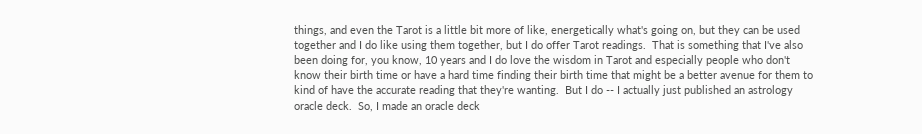things, and even the Tarot is a little bit more of like, energetically what's going on, but they can be used together and I do like using them together, but I do offer Tarot readings.  That is something that I've also been doing for, you know, 10 years and I do love the wisdom in Tarot and especially people who don't know their birth time or have a hard time finding their birth time that might be a better avenue for them to kind of have the accurate reading that they're wanting.  But I do -- I actually just published an astrology oracle deck.  So, I made an oracle deck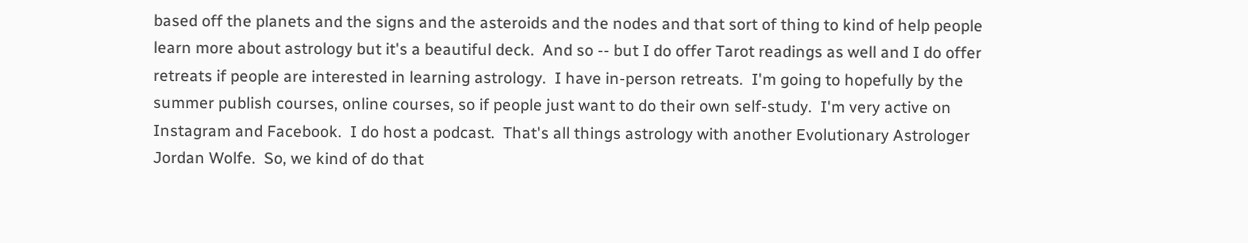based off the planets and the signs and the asteroids and the nodes and that sort of thing to kind of help people learn more about astrology but it's a beautiful deck.  And so -- but I do offer Tarot readings as well and I do offer retreats if people are interested in learning astrology.  I have in-person retreats.  I'm going to hopefully by the summer publish courses, online courses, so if people just want to do their own self-study.  I'm very active on Instagram and Facebook.  I do host a podcast.  That's all things astrology with another Evolutionary Astrologer Jordan Wolfe.  So, we kind of do that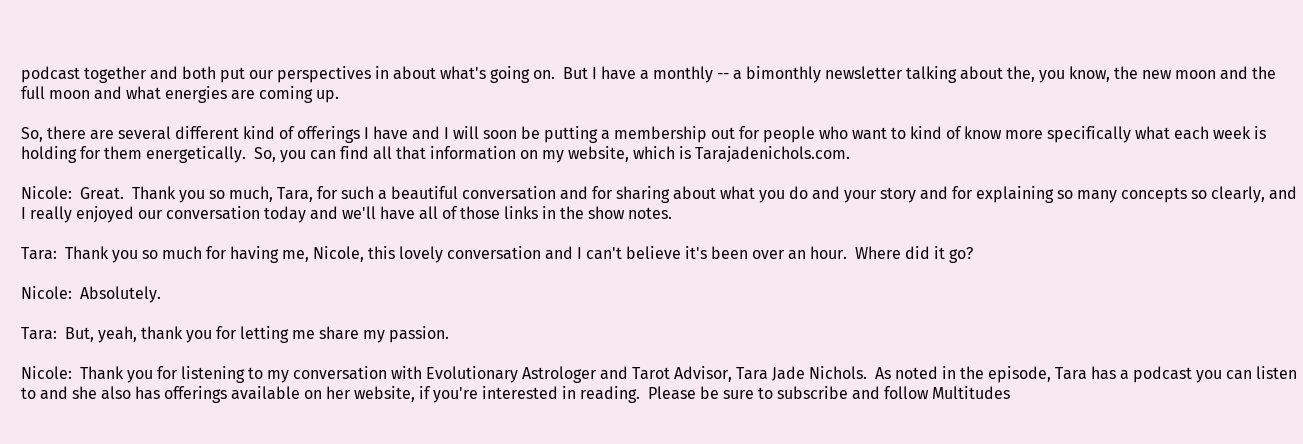podcast together and both put our perspectives in about what's going on.  But I have a monthly -- a bimonthly newsletter talking about the, you know, the new moon and the full moon and what energies are coming up.

So, there are several different kind of offerings I have and I will soon be putting a membership out for people who want to kind of know more specifically what each week is holding for them energetically.  So, you can find all that information on my website, which is Tarajadenichols.com.

Nicole:  Great.  Thank you so much, Tara, for such a beautiful conversation and for sharing about what you do and your story and for explaining so many concepts so clearly, and I really enjoyed our conversation today and we'll have all of those links in the show notes.

Tara:  Thank you so much for having me, Nicole, this lovely conversation and I can't believe it's been over an hour.  Where did it go?

Nicole:  Absolutely.

Tara:  But, yeah, thank you for letting me share my passion.

Nicole:  Thank you for listening to my conversation with Evolutionary Astrologer and Tarot Advisor, Tara Jade Nichols.  As noted in the episode, Tara has a podcast you can listen to and she also has offerings available on her website, if you're interested in reading.  Please be sure to subscribe and follow Multitudes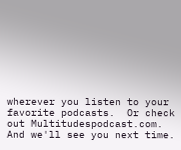wherever you listen to your favorite podcasts.  Or check out Multitudespodcast.com.  And we'll see you next time.